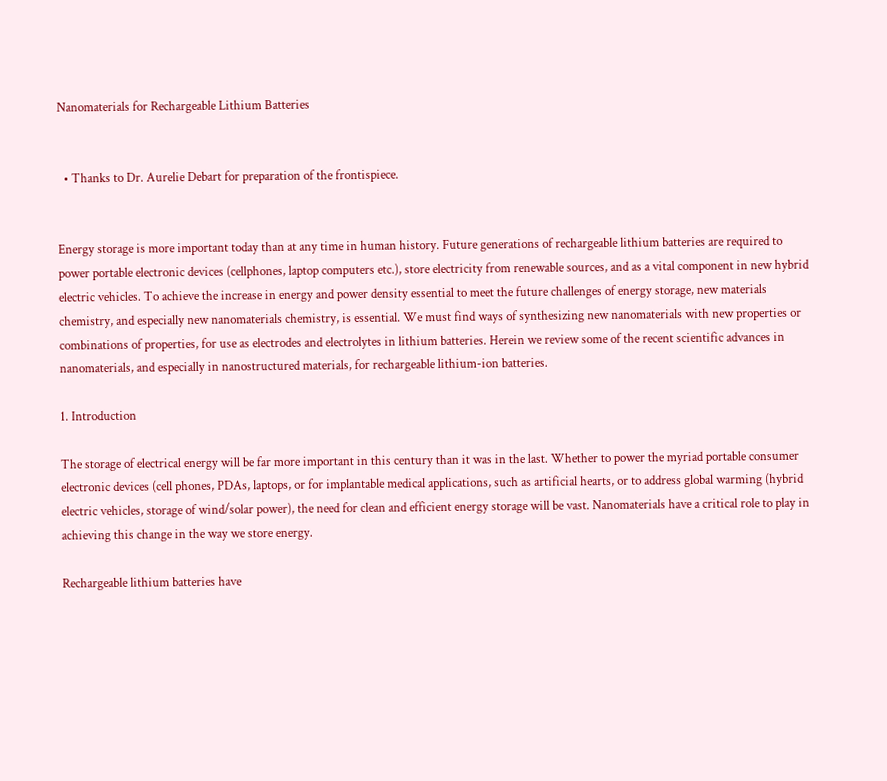Nanomaterials for Rechargeable Lithium Batteries


  • Thanks to Dr. Aurelie Debart for preparation of the frontispiece.


Energy storage is more important today than at any time in human history. Future generations of rechargeable lithium batteries are required to power portable electronic devices (cellphones, laptop computers etc.), store electricity from renewable sources, and as a vital component in new hybrid electric vehicles. To achieve the increase in energy and power density essential to meet the future challenges of energy storage, new materials chemistry, and especially new nanomaterials chemistry, is essential. We must find ways of synthesizing new nanomaterials with new properties or combinations of properties, for use as electrodes and electrolytes in lithium batteries. Herein we review some of the recent scientific advances in nanomaterials, and especially in nanostructured materials, for rechargeable lithium-ion batteries.

1. Introduction

The storage of electrical energy will be far more important in this century than it was in the last. Whether to power the myriad portable consumer electronic devices (cell phones, PDAs, laptops, or for implantable medical applications, such as artificial hearts, or to address global warming (hybrid electric vehicles, storage of wind/solar power), the need for clean and efficient energy storage will be vast. Nanomaterials have a critical role to play in achieving this change in the way we store energy.

Rechargeable lithium batteries have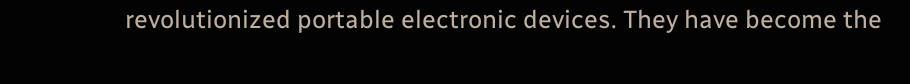revolutionized portable electronic devices. They have become the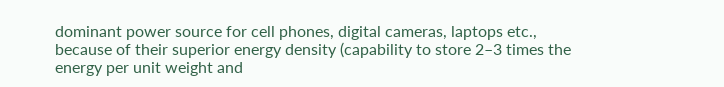dominant power source for cell phones, digital cameras, laptops etc., because of their superior energy density (capability to store 2–3 times the energy per unit weight and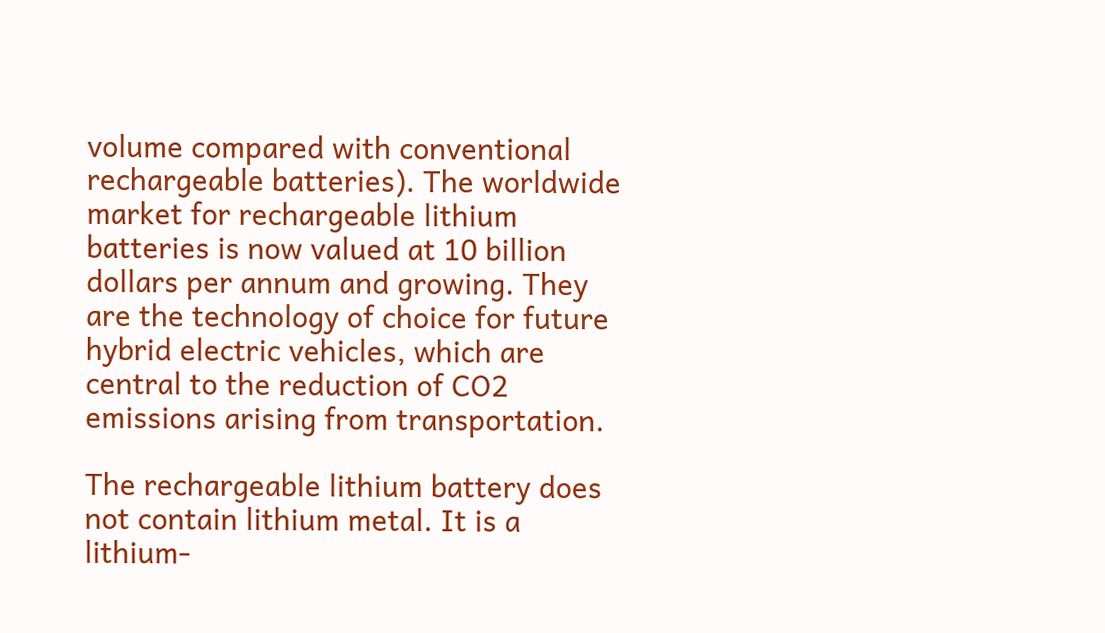volume compared with conventional rechargeable batteries). The worldwide market for rechargeable lithium batteries is now valued at 10 billion dollars per annum and growing. They are the technology of choice for future hybrid electric vehicles, which are central to the reduction of CO2 emissions arising from transportation.

The rechargeable lithium battery does not contain lithium metal. It is a lithium-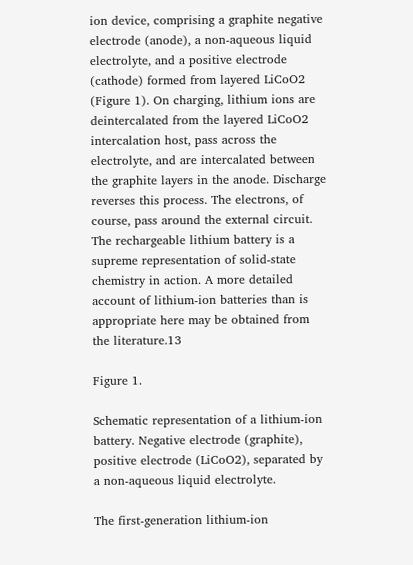ion device, comprising a graphite negative electrode (anode), a non-aqueous liquid electrolyte, and a positive electrode (cathode) formed from layered LiCoO2 (Figure 1). On charging, lithium ions are deintercalated from the layered LiCoO2 intercalation host, pass across the electrolyte, and are intercalated between the graphite layers in the anode. Discharge reverses this process. The electrons, of course, pass around the external circuit. The rechargeable lithium battery is a supreme representation of solid-state chemistry in action. A more detailed account of lithium-ion batteries than is appropriate here may be obtained from the literature.13

Figure 1.

Schematic representation of a lithium-ion battery. Negative electrode (graphite), positive electrode (LiCoO2), separated by a non-aqueous liquid electrolyte.

The first-generation lithium-ion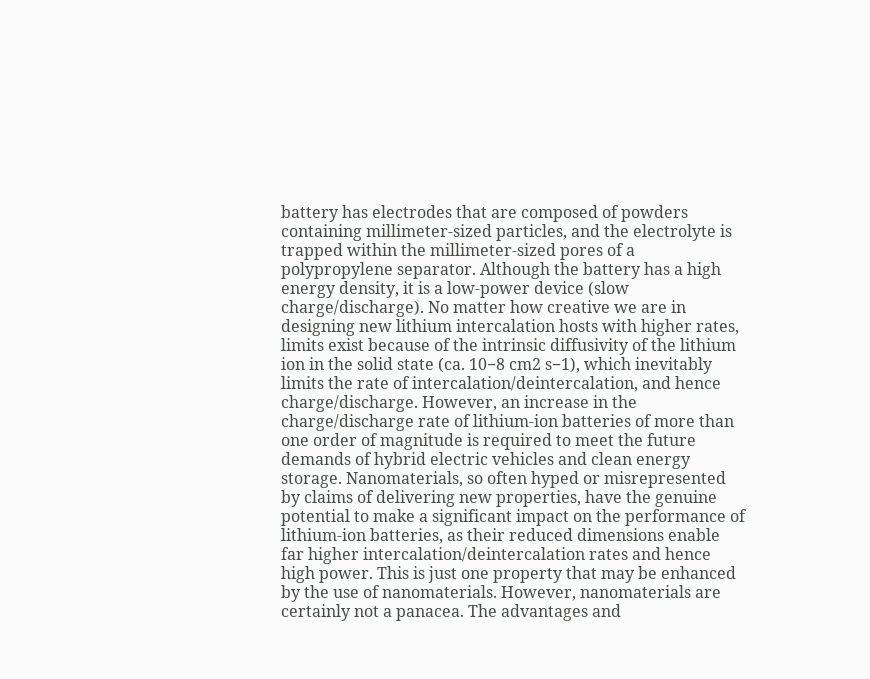battery has electrodes that are composed of powders containing millimeter-sized particles, and the electrolyte is trapped within the millimeter-sized pores of a polypropylene separator. Although the battery has a high energy density, it is a low-power device (slow charge/discharge). No matter how creative we are in designing new lithium intercalation hosts with higher rates, limits exist because of the intrinsic diffusivity of the lithium ion in the solid state (ca. 10−8 cm2 s−1), which inevitably limits the rate of intercalation/deintercalation, and hence charge/discharge. However, an increase in the charge/discharge rate of lithium-ion batteries of more than one order of magnitude is required to meet the future demands of hybrid electric vehicles and clean energy storage. Nanomaterials, so often hyped or misrepresented by claims of delivering new properties, have the genuine potential to make a significant impact on the performance of lithium-ion batteries, as their reduced dimensions enable far higher intercalation/deintercalation rates and hence high power. This is just one property that may be enhanced by the use of nanomaterials. However, nanomaterials are certainly not a panacea. The advantages and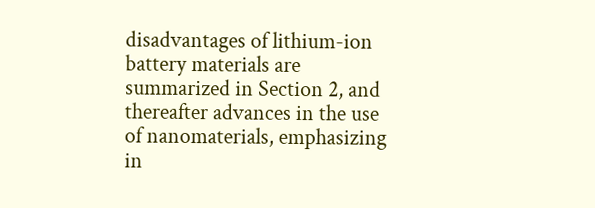disadvantages of lithium-ion battery materials are summarized in Section 2, and thereafter advances in the use of nanomaterials, emphasizing in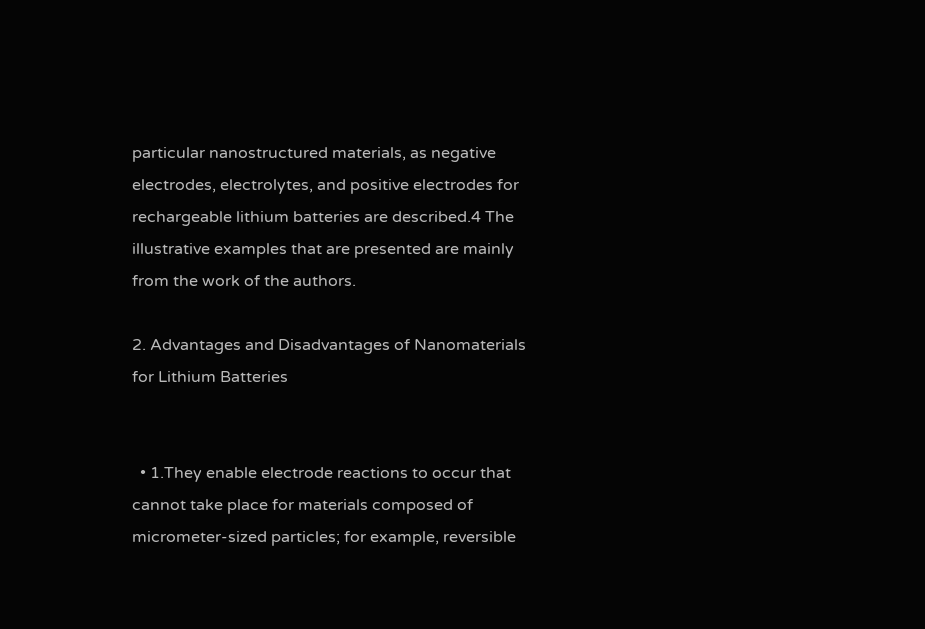particular nanostructured materials, as negative electrodes, electrolytes, and positive electrodes for rechargeable lithium batteries are described.4 The illustrative examples that are presented are mainly from the work of the authors.

2. Advantages and Disadvantages of Nanomaterials for Lithium Batteries


  • 1.They enable electrode reactions to occur that cannot take place for materials composed of micrometer-sized particles; for example, reversible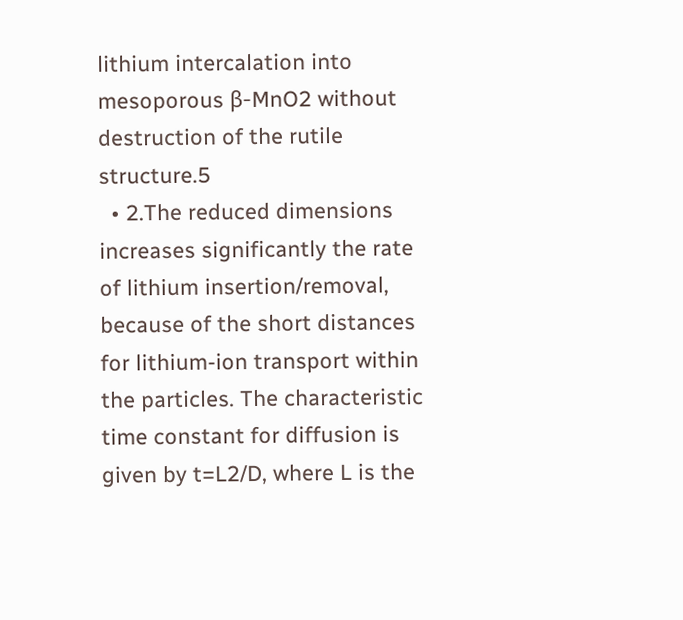lithium intercalation into mesoporous β-MnO2 without destruction of the rutile structure.5
  • 2.The reduced dimensions increases significantly the rate of lithium insertion/removal, because of the short distances for lithium-ion transport within the particles. The characteristic time constant for diffusion is given by t=L2/D, where L is the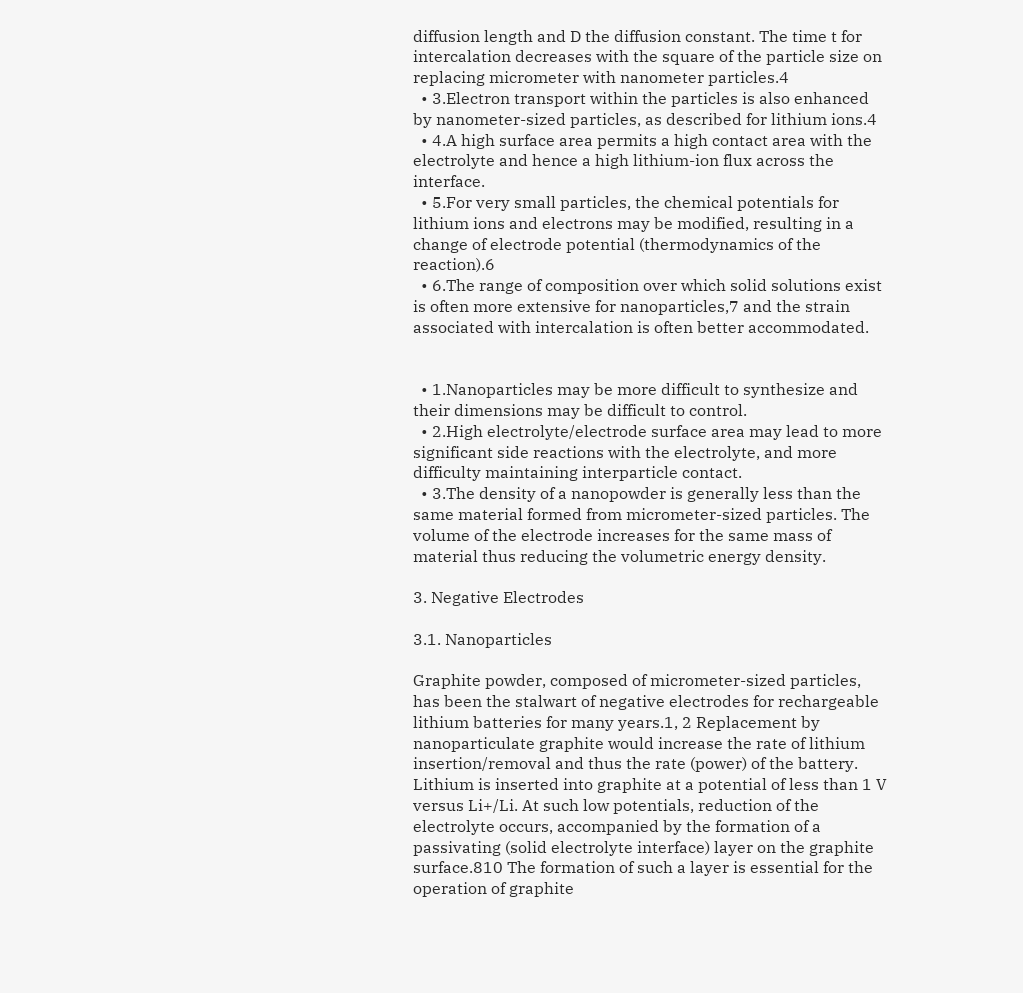diffusion length and D the diffusion constant. The time t for intercalation decreases with the square of the particle size on replacing micrometer with nanometer particles.4
  • 3.Electron transport within the particles is also enhanced by nanometer-sized particles, as described for lithium ions.4
  • 4.A high surface area permits a high contact area with the electrolyte and hence a high lithium-ion flux across the interface.
  • 5.For very small particles, the chemical potentials for lithium ions and electrons may be modified, resulting in a change of electrode potential (thermodynamics of the reaction).6
  • 6.The range of composition over which solid solutions exist is often more extensive for nanoparticles,7 and the strain associated with intercalation is often better accommodated.


  • 1.Nanoparticles may be more difficult to synthesize and their dimensions may be difficult to control.
  • 2.High electrolyte/electrode surface area may lead to more significant side reactions with the electrolyte, and more difficulty maintaining interparticle contact.
  • 3.The density of a nanopowder is generally less than the same material formed from micrometer-sized particles. The volume of the electrode increases for the same mass of material thus reducing the volumetric energy density.

3. Negative Electrodes

3.1. Nanoparticles

Graphite powder, composed of micrometer-sized particles, has been the stalwart of negative electrodes for rechargeable lithium batteries for many years.1, 2 Replacement by nanoparticulate graphite would increase the rate of lithium insertion/removal and thus the rate (power) of the battery. Lithium is inserted into graphite at a potential of less than 1 V versus Li+/Li. At such low potentials, reduction of the electrolyte occurs, accompanied by the formation of a passivating (solid electrolyte interface) layer on the graphite surface.810 The formation of such a layer is essential for the operation of graphite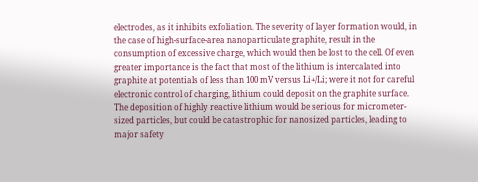electrodes, as it inhibits exfoliation. The severity of layer formation would, in the case of high-surface-area nanoparticulate graphite, result in the consumption of excessive charge, which would then be lost to the cell. Of even greater importance is the fact that most of the lithium is intercalated into graphite at potentials of less than 100 mV versus Li+/Li; were it not for careful electronic control of charging, lithium could deposit on the graphite surface. The deposition of highly reactive lithium would be serious for micrometer-sized particles, but could be catastrophic for nanosized particles, leading to major safety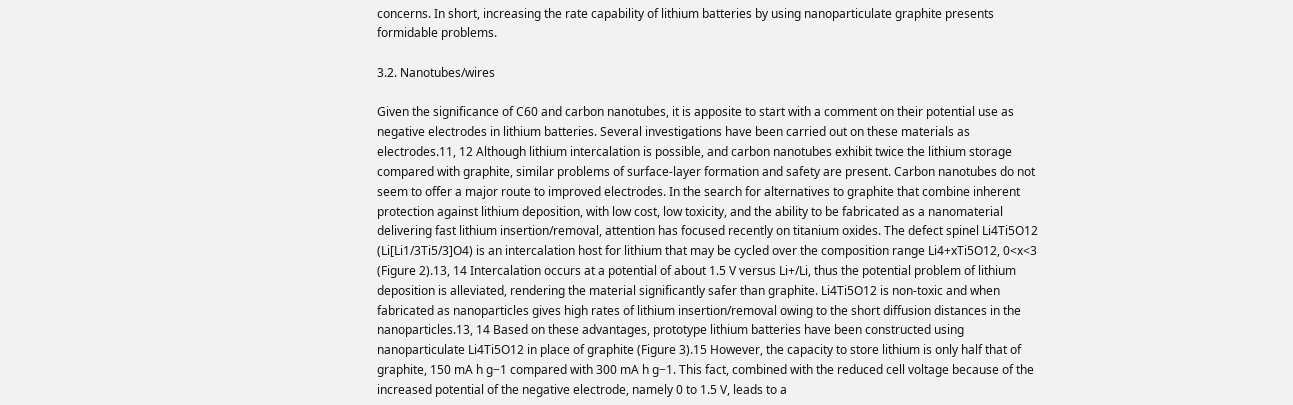concerns. In short, increasing the rate capability of lithium batteries by using nanoparticulate graphite presents formidable problems.

3.2. Nanotubes/wires

Given the significance of C60 and carbon nanotubes, it is apposite to start with a comment on their potential use as negative electrodes in lithium batteries. Several investigations have been carried out on these materials as electrodes.11, 12 Although lithium intercalation is possible, and carbon nanotubes exhibit twice the lithium storage compared with graphite, similar problems of surface-layer formation and safety are present. Carbon nanotubes do not seem to offer a major route to improved electrodes. In the search for alternatives to graphite that combine inherent protection against lithium deposition, with low cost, low toxicity, and the ability to be fabricated as a nanomaterial delivering fast lithium insertion/removal, attention has focused recently on titanium oxides. The defect spinel Li4Ti5O12 (Li[Li1/3Ti5/3]O4) is an intercalation host for lithium that may be cycled over the composition range Li4+xTi5O12, 0<x<3 (Figure 2).13, 14 Intercalation occurs at a potential of about 1.5 V versus Li+/Li, thus the potential problem of lithium deposition is alleviated, rendering the material significantly safer than graphite. Li4Ti5O12 is non-toxic and when fabricated as nanoparticles gives high rates of lithium insertion/removal owing to the short diffusion distances in the nanoparticles.13, 14 Based on these advantages, prototype lithium batteries have been constructed using nanoparticulate Li4Ti5O12 in place of graphite (Figure 3).15 However, the capacity to store lithium is only half that of graphite, 150 mA h g−1 compared with 300 mA h g−1. This fact, combined with the reduced cell voltage because of the increased potential of the negative electrode, namely 0 to 1.5 V, leads to a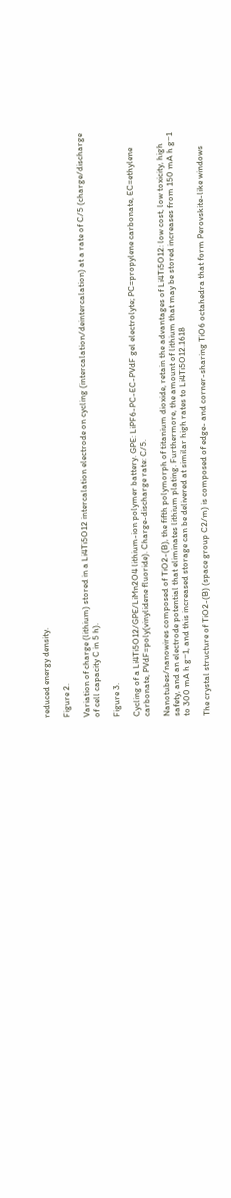reduced energy density.

Figure 2.

Variation of charge (lithium) stored in a Li4Ti5O12 intercalation electrode on cycling (intercalation/deintercalation) at a rate of C/5 (charge/discharge of cell capacity C in 5 h).

Figure 3.

Cycling of a Li4Ti5O12/GPE/LiMn2O4 lithium-ion polymer battery. GPE: LiPF6-PC-EC-PVdF gel electrolyte; PC=propylene carbonate, EC=ethylene carbonate, PVdF=poly(vinylidene fluoride). Charge-discharge rate: C/5.

Nanotubes/nanowires composed of TiO2-(B), the fifth polymorph of titanium dioxide, retain the advantages of Li4Ti5O12: low cost, low toxicity, high safety, and an electrode potential that eliminates lithium plating. Furthermore, the amount of lithium that may be stored increases from 150 mA h g−1 to 300 mA h g−1, and this increased storage can be delivered at similar high rates to Li4Ti5O12.1618

The crystal structure of TiO2-(B) (space group C2/m) is composed of edge- and corner-sharing TiO6 octahedra that form Perovskite-like windows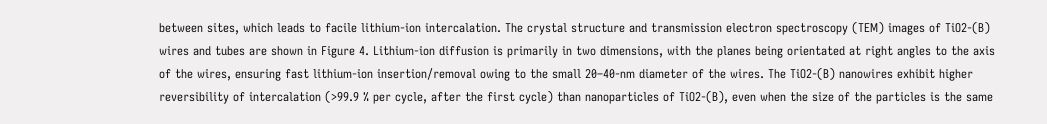between sites, which leads to facile lithium-ion intercalation. The crystal structure and transmission electron spectroscopy (TEM) images of TiO2-(B) wires and tubes are shown in Figure 4. Lithium-ion diffusion is primarily in two dimensions, with the planes being orientated at right angles to the axis of the wires, ensuring fast lithium-ion insertion/removal owing to the small 20–40-nm diameter of the wires. The TiO2-(B) nanowires exhibit higher reversibility of intercalation (>99.9 % per cycle, after the first cycle) than nanoparticles of TiO2-(B), even when the size of the particles is the same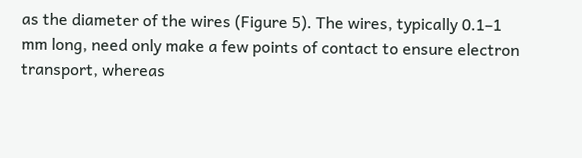as the diameter of the wires (Figure 5). The wires, typically 0.1–1 mm long, need only make a few points of contact to ensure electron transport, whereas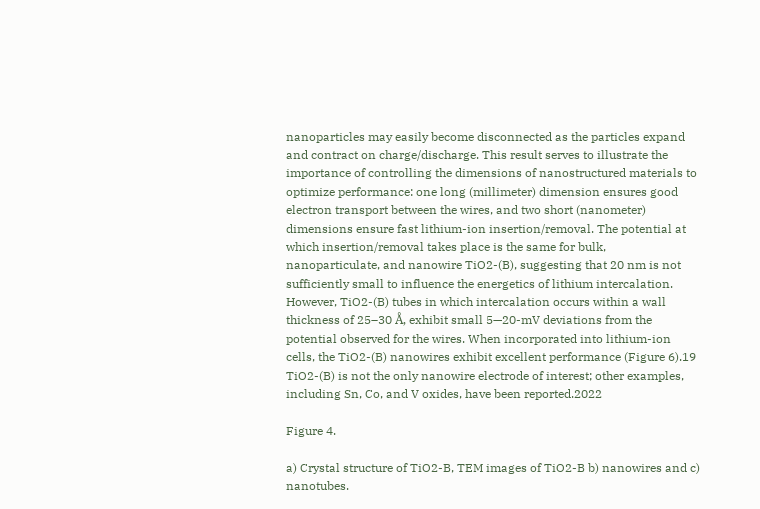nanoparticles may easily become disconnected as the particles expand and contract on charge/discharge. This result serves to illustrate the importance of controlling the dimensions of nanostructured materials to optimize performance: one long (millimeter) dimension ensures good electron transport between the wires, and two short (nanometer) dimensions ensure fast lithium-ion insertion/removal. The potential at which insertion/removal takes place is the same for bulk, nanoparticulate, and nanowire TiO2-(B), suggesting that 20 nm is not sufficiently small to influence the energetics of lithium intercalation. However, TiO2-(B) tubes in which intercalation occurs within a wall thickness of 25–30 Å, exhibit small 5—20-mV deviations from the potential observed for the wires. When incorporated into lithium-ion cells, the TiO2-(B) nanowires exhibit excellent performance (Figure 6).19 TiO2-(B) is not the only nanowire electrode of interest; other examples, including Sn, Co, and V oxides, have been reported.2022

Figure 4.

a) Crystal structure of TiO2-B, TEM images of TiO2-B b) nanowires and c) nanotubes.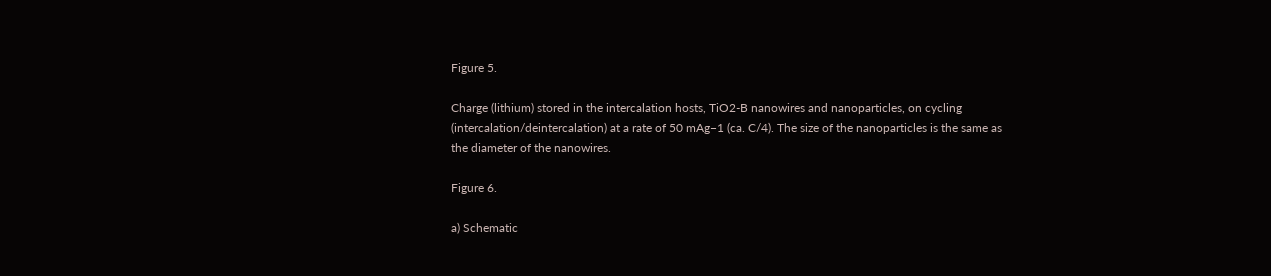Figure 5.

Charge (lithium) stored in the intercalation hosts, TiO2-B nanowires and nanoparticles, on cycling (intercalation/deintercalation) at a rate of 50 mAg−1 (ca. C/4). The size of the nanoparticles is the same as the diameter of the nanowires.

Figure 6.

a) Schematic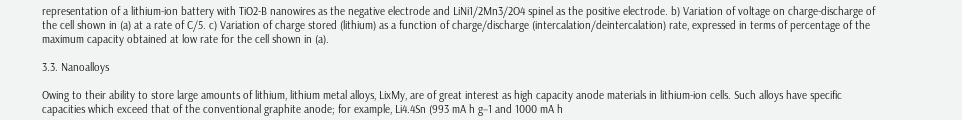representation of a lithium-ion battery with TiO2-B nanowires as the negative electrode and LiNi1/2Mn3/2O4 spinel as the positive electrode. b) Variation of voltage on charge-discharge of the cell shown in (a) at a rate of C/5. c) Variation of charge stored (lithium) as a function of charge/discharge (intercalation/deintercalation) rate, expressed in terms of percentage of the maximum capacity obtained at low rate for the cell shown in (a).

3.3. Nanoalloys

Owing to their ability to store large amounts of lithium, lithium metal alloys, LixMy, are of great interest as high capacity anode materials in lithium-ion cells. Such alloys have specific capacities which exceed that of the conventional graphite anode; for example, Li4.4Sn (993 mA h g−1 and 1000 mA h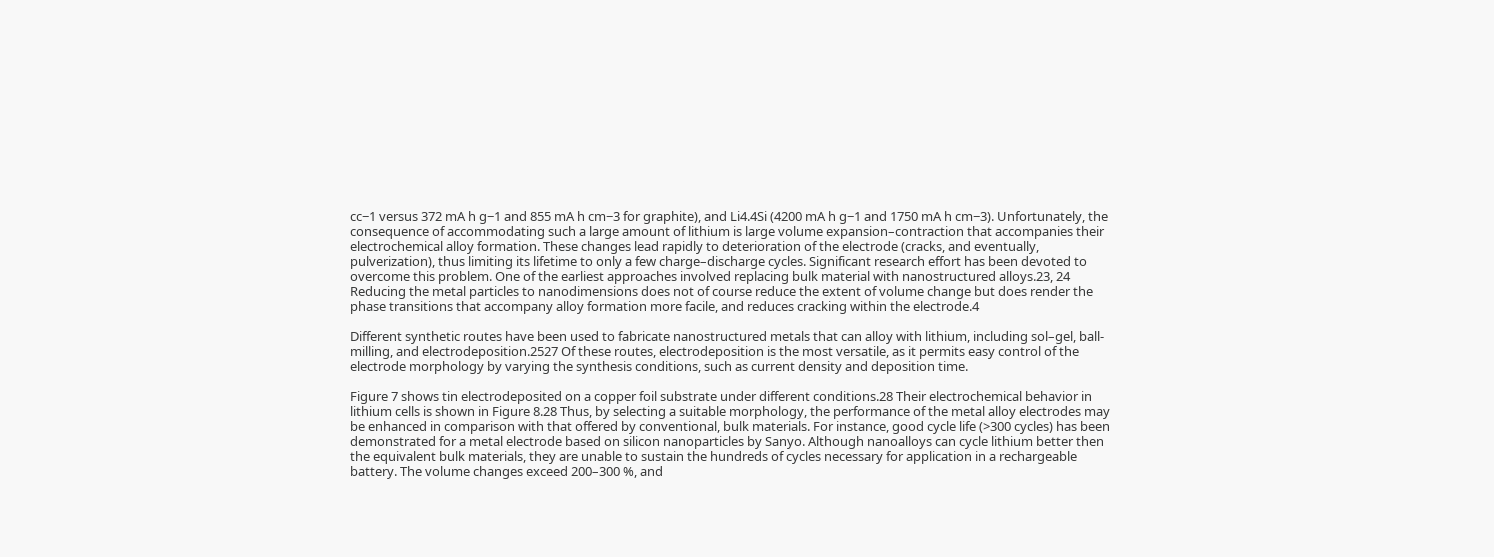cc−1 versus 372 mA h g−1 and 855 mA h cm−3 for graphite), and Li4.4Si (4200 mA h g−1 and 1750 mA h cm−3). Unfortunately, the consequence of accommodating such a large amount of lithium is large volume expansion–contraction that accompanies their electrochemical alloy formation. These changes lead rapidly to deterioration of the electrode (cracks, and eventually, pulverization), thus limiting its lifetime to only a few charge–discharge cycles. Significant research effort has been devoted to overcome this problem. One of the earliest approaches involved replacing bulk material with nanostructured alloys.23, 24 Reducing the metal particles to nanodimensions does not of course reduce the extent of volume change but does render the phase transitions that accompany alloy formation more facile, and reduces cracking within the electrode.4

Different synthetic routes have been used to fabricate nanostructured metals that can alloy with lithium, including sol–gel, ball-milling, and electrodeposition.2527 Of these routes, electrodeposition is the most versatile, as it permits easy control of the electrode morphology by varying the synthesis conditions, such as current density and deposition time.

Figure 7 shows tin electrodeposited on a copper foil substrate under different conditions.28 Their electrochemical behavior in lithium cells is shown in Figure 8.28 Thus, by selecting a suitable morphology, the performance of the metal alloy electrodes may be enhanced in comparison with that offered by conventional, bulk materials. For instance, good cycle life (>300 cycles) has been demonstrated for a metal electrode based on silicon nanoparticles by Sanyo. Although nanoalloys can cycle lithium better then the equivalent bulk materials, they are unable to sustain the hundreds of cycles necessary for application in a rechargeable battery. The volume changes exceed 200–300 %, and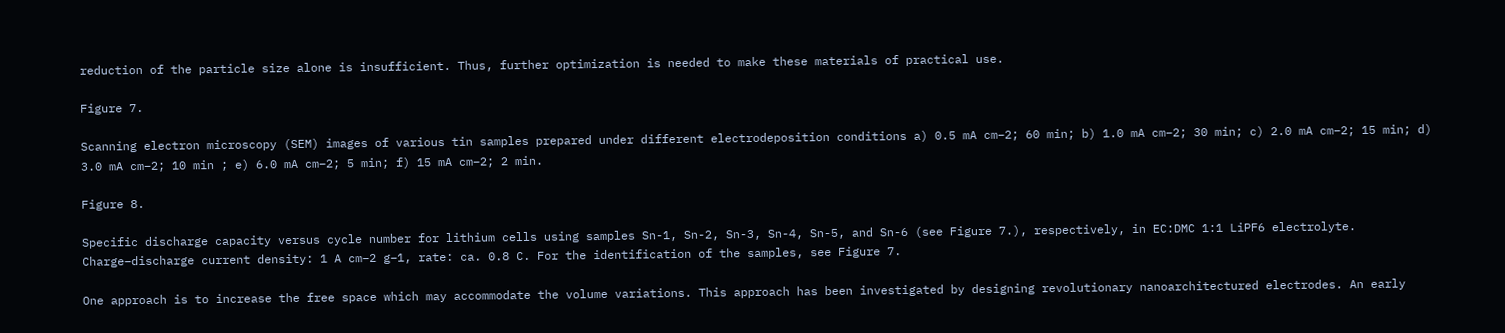reduction of the particle size alone is insufficient. Thus, further optimization is needed to make these materials of practical use.

Figure 7.

Scanning electron microscopy (SEM) images of various tin samples prepared under different electrodeposition conditions a) 0.5 mA cm−2; 60 min; b) 1.0 mA cm−2; 30 min; c) 2.0 mA cm−2; 15 min; d) 3.0 mA cm−2; 10 min ; e) 6.0 mA cm−2; 5 min; f) 15 mA cm−2; 2 min.

Figure 8.

Specific discharge capacity versus cycle number for lithium cells using samples Sn-1, Sn-2, Sn-3, Sn-4, Sn-5, and Sn-6 (see Figure 7.), respectively, in EC:DMC 1:1 LiPF6 electrolyte. Charge–discharge current density: 1 A cm−2 g−1, rate: ca. 0.8 C. For the identification of the samples, see Figure 7.

One approach is to increase the free space which may accommodate the volume variations. This approach has been investigated by designing revolutionary nanoarchitectured electrodes. An early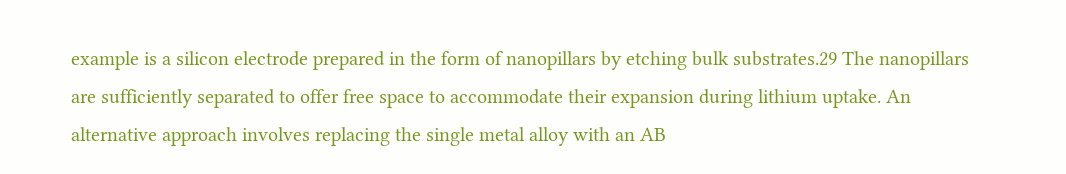example is a silicon electrode prepared in the form of nanopillars by etching bulk substrates.29 The nanopillars are sufficiently separated to offer free space to accommodate their expansion during lithium uptake. An alternative approach involves replacing the single metal alloy with an AB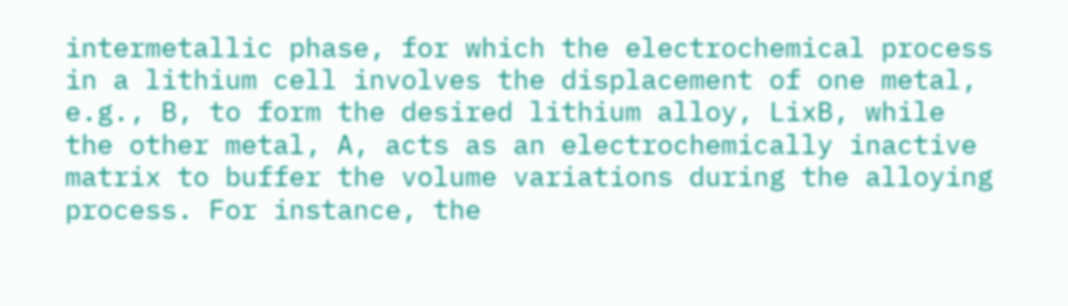intermetallic phase, for which the electrochemical process in a lithium cell involves the displacement of one metal, e.g., B, to form the desired lithium alloy, LixB, while the other metal, A, acts as an electrochemically inactive matrix to buffer the volume variations during the alloying process. For instance, the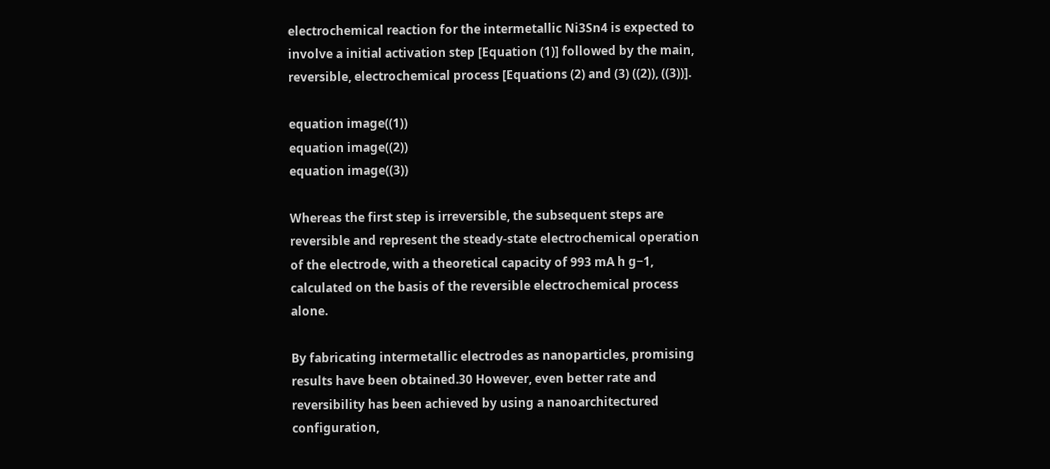electrochemical reaction for the intermetallic Ni3Sn4 is expected to involve a initial activation step [Equation (1)] followed by the main, reversible, electrochemical process [Equations (2) and (3) ((2)), ((3))].

equation image((1))
equation image((2))
equation image((3))

Whereas the first step is irreversible, the subsequent steps are reversible and represent the steady-state electrochemical operation of the electrode, with a theoretical capacity of 993 mA h g−1, calculated on the basis of the reversible electrochemical process alone.

By fabricating intermetallic electrodes as nanoparticles, promising results have been obtained.30 However, even better rate and reversibility has been achieved by using a nanoarchitectured configuration,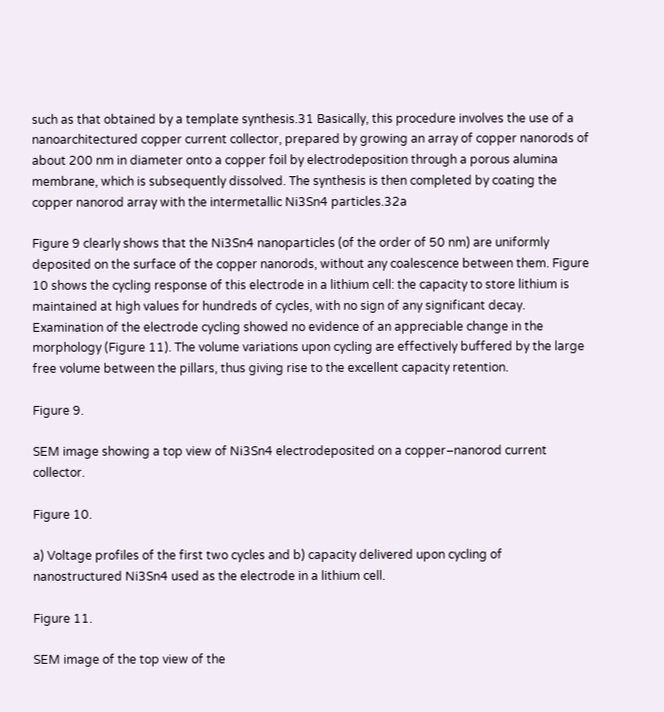such as that obtained by a template synthesis.31 Basically, this procedure involves the use of a nanoarchitectured copper current collector, prepared by growing an array of copper nanorods of about 200 nm in diameter onto a copper foil by electrodeposition through a porous alumina membrane, which is subsequently dissolved. The synthesis is then completed by coating the copper nanorod array with the intermetallic Ni3Sn4 particles.32a

Figure 9 clearly shows that the Ni3Sn4 nanoparticles (of the order of 50 nm) are uniformly deposited on the surface of the copper nanorods, without any coalescence between them. Figure 10 shows the cycling response of this electrode in a lithium cell: the capacity to store lithium is maintained at high values for hundreds of cycles, with no sign of any significant decay. Examination of the electrode cycling showed no evidence of an appreciable change in the morphology (Figure 11). The volume variations upon cycling are effectively buffered by the large free volume between the pillars, thus giving rise to the excellent capacity retention.

Figure 9.

SEM image showing a top view of Ni3Sn4 electrodeposited on a copper–nanorod current collector.

Figure 10.

a) Voltage profiles of the first two cycles and b) capacity delivered upon cycling of nanostructured Ni3Sn4 used as the electrode in a lithium cell.

Figure 11.

SEM image of the top view of the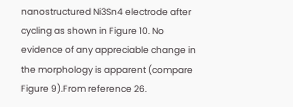nanostructured Ni3Sn4 electrode after cycling as shown in Figure 10. No evidence of any appreciable change in the morphology is apparent (compare Figure 9).From reference 26.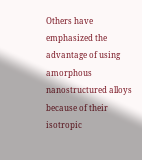Others have emphasized the advantage of using amorphous nanostructured alloys because of their isotropic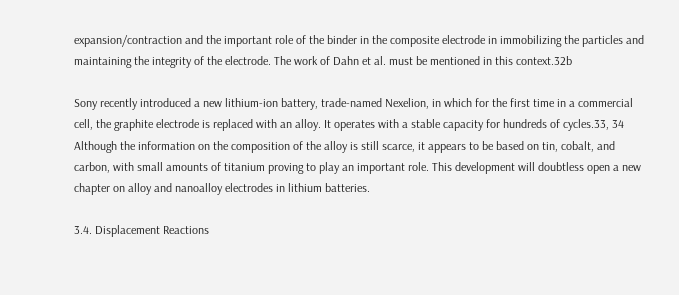expansion/contraction and the important role of the binder in the composite electrode in immobilizing the particles and maintaining the integrity of the electrode. The work of Dahn et al. must be mentioned in this context.32b

Sony recently introduced a new lithium-ion battery, trade-named Nexelion, in which for the first time in a commercial cell, the graphite electrode is replaced with an alloy. It operates with a stable capacity for hundreds of cycles.33, 34 Although the information on the composition of the alloy is still scarce, it appears to be based on tin, cobalt, and carbon, with small amounts of titanium proving to play an important role. This development will doubtless open a new chapter on alloy and nanoalloy electrodes in lithium batteries.

3.4. Displacement Reactions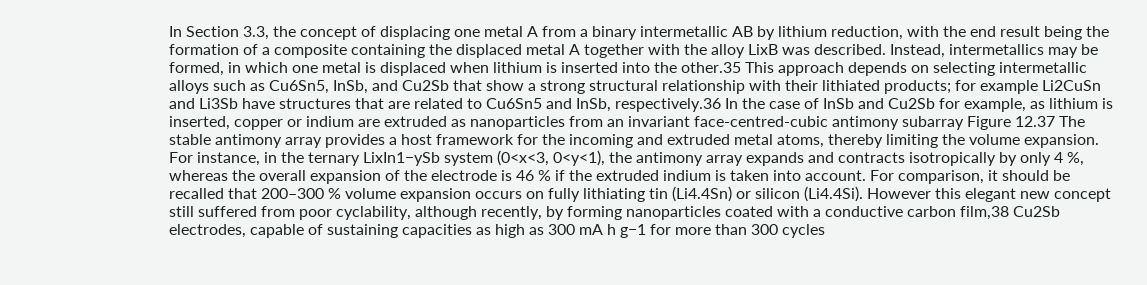In Section 3.3, the concept of displacing one metal A from a binary intermetallic AB by lithium reduction, with the end result being the formation of a composite containing the displaced metal A together with the alloy LixB was described. Instead, intermetallics may be formed, in which one metal is displaced when lithium is inserted into the other.35 This approach depends on selecting intermetallic alloys such as Cu6Sn5, InSb, and Cu2Sb that show a strong structural relationship with their lithiated products; for example Li2CuSn and Li3Sb have structures that are related to Cu6Sn5 and InSb, respectively.36 In the case of InSb and Cu2Sb for example, as lithium is inserted, copper or indium are extruded as nanoparticles from an invariant face-centred-cubic antimony subarray Figure 12.37 The stable antimony array provides a host framework for the incoming and extruded metal atoms, thereby limiting the volume expansion. For instance, in the ternary LixIn1−ySb system (0<x<3, 0<y<1), the antimony array expands and contracts isotropically by only 4 %, whereas the overall expansion of the electrode is 46 % if the extruded indium is taken into account. For comparison, it should be recalled that 200–300 % volume expansion occurs on fully lithiating tin (Li4.4Sn) or silicon (Li4.4Si). However this elegant new concept still suffered from poor cyclability, although recently, by forming nanoparticles coated with a conductive carbon film,38 Cu2Sb electrodes, capable of sustaining capacities as high as 300 mA h g−1 for more than 300 cycles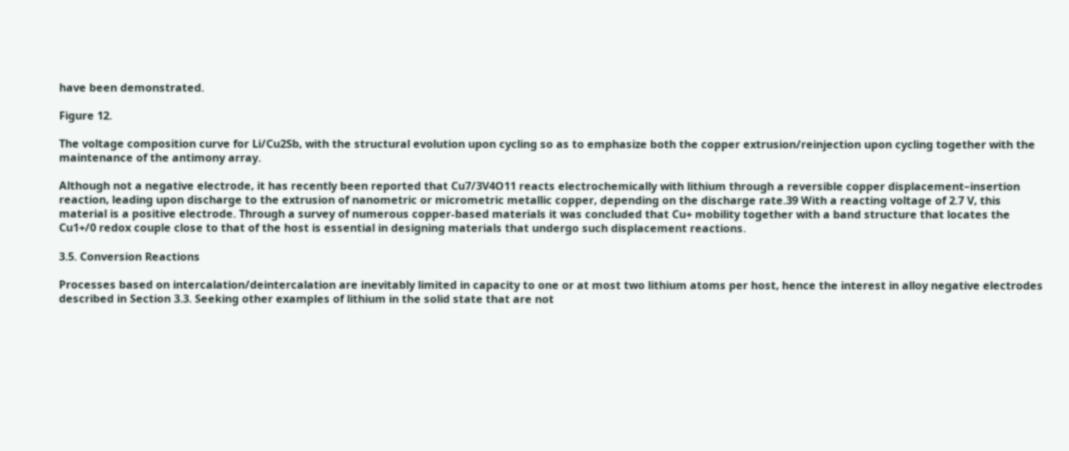have been demonstrated.

Figure 12.

The voltage composition curve for Li/Cu2Sb, with the structural evolution upon cycling so as to emphasize both the copper extrusion/reinjection upon cycling together with the maintenance of the antimony array.

Although not a negative electrode, it has recently been reported that Cu7/3V4O11 reacts electrochemically with lithium through a reversible copper displacement–insertion reaction, leading upon discharge to the extrusion of nanometric or micrometric metallic copper, depending on the discharge rate.39 With a reacting voltage of 2.7 V, this material is a positive electrode. Through a survey of numerous copper-based materials it was concluded that Cu+ mobility together with a band structure that locates the Cu1+/0 redox couple close to that of the host is essential in designing materials that undergo such displacement reactions.

3.5. Conversion Reactions

Processes based on intercalation/deintercalation are inevitably limited in capacity to one or at most two lithium atoms per host, hence the interest in alloy negative electrodes described in Section 3.3. Seeking other examples of lithium in the solid state that are not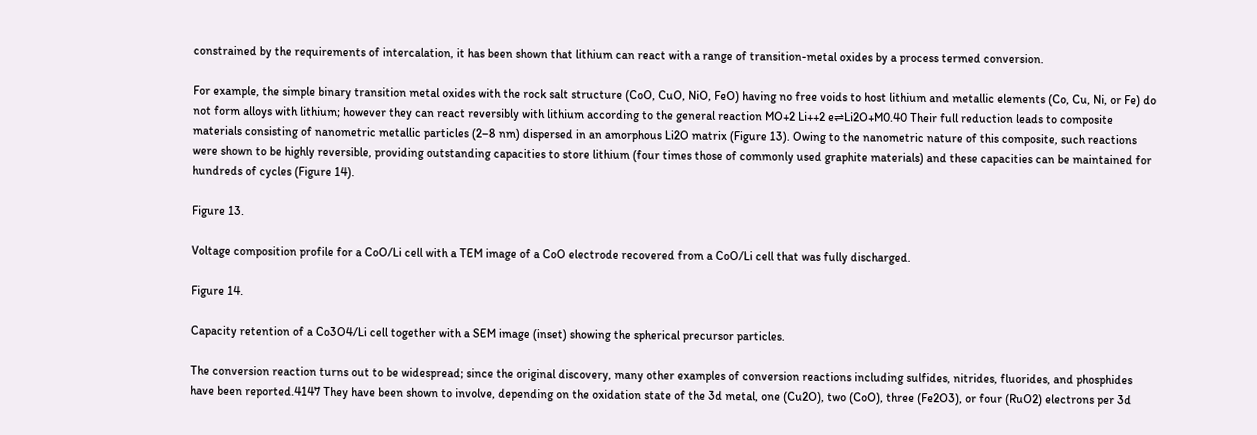constrained by the requirements of intercalation, it has been shown that lithium can react with a range of transition-metal oxides by a process termed conversion.

For example, the simple binary transition metal oxides with the rock salt structure (CoO, CuO, NiO, FeO) having no free voids to host lithium and metallic elements (Co, Cu, Ni, or Fe) do not form alloys with lithium; however they can react reversibly with lithium according to the general reaction MO+2 Li++2 e⇌Li2O+M0.40 Their full reduction leads to composite materials consisting of nanometric metallic particles (2–8 nm) dispersed in an amorphous Li2O matrix (Figure 13). Owing to the nanometric nature of this composite, such reactions were shown to be highly reversible, providing outstanding capacities to store lithium (four times those of commonly used graphite materials) and these capacities can be maintained for hundreds of cycles (Figure 14).

Figure 13.

Voltage composition profile for a CoO/Li cell with a TEM image of a CoO electrode recovered from a CoO/Li cell that was fully discharged.

Figure 14.

Capacity retention of a Co3O4/Li cell together with a SEM image (inset) showing the spherical precursor particles.

The conversion reaction turns out to be widespread; since the original discovery, many other examples of conversion reactions including sulfides, nitrides, fluorides, and phosphides have been reported.4147 They have been shown to involve, depending on the oxidation state of the 3d metal, one (Cu2O), two (CoO), three (Fe2O3), or four (RuO2) electrons per 3d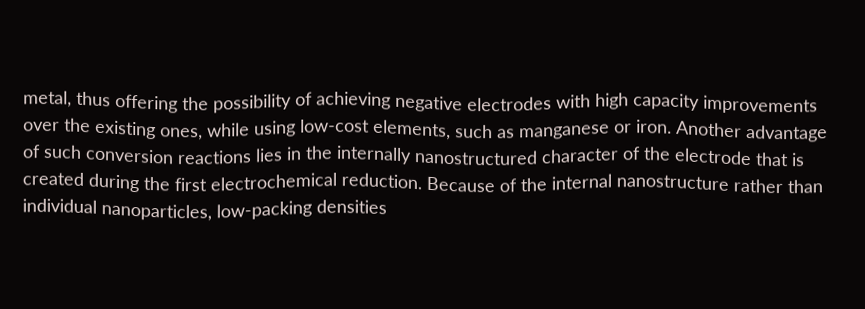metal, thus offering the possibility of achieving negative electrodes with high capacity improvements over the existing ones, while using low-cost elements, such as manganese or iron. Another advantage of such conversion reactions lies in the internally nanostructured character of the electrode that is created during the first electrochemical reduction. Because of the internal nanostructure rather than individual nanoparticles, low-packing densities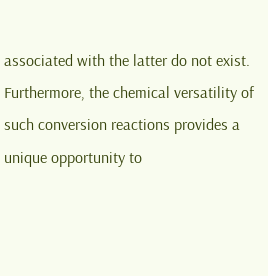associated with the latter do not exist. Furthermore, the chemical versatility of such conversion reactions provides a unique opportunity to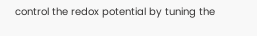control the redox potential by tuning the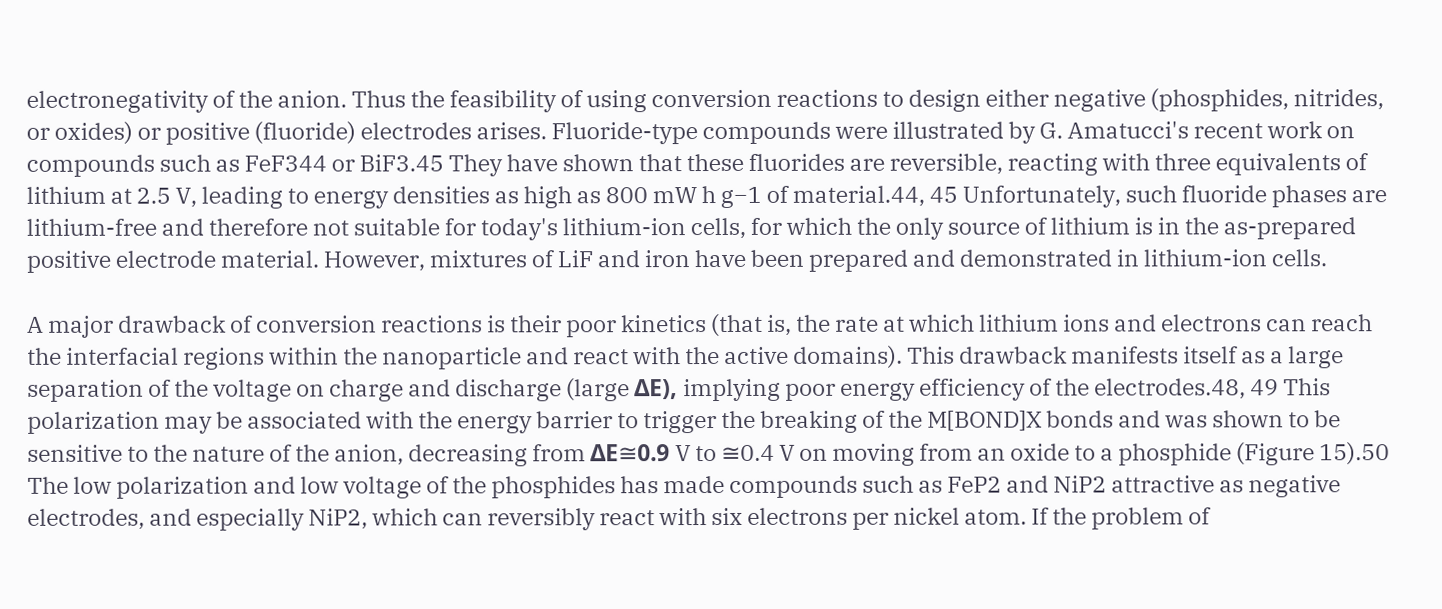electronegativity of the anion. Thus the feasibility of using conversion reactions to design either negative (phosphides, nitrides, or oxides) or positive (fluoride) electrodes arises. Fluoride-type compounds were illustrated by G. Amatucci's recent work on compounds such as FeF344 or BiF3.45 They have shown that these fluorides are reversible, reacting with three equivalents of lithium at 2.5 V, leading to energy densities as high as 800 mW h g−1 of material.44, 45 Unfortunately, such fluoride phases are lithium-free and therefore not suitable for today's lithium-ion cells, for which the only source of lithium is in the as-prepared positive electrode material. However, mixtures of LiF and iron have been prepared and demonstrated in lithium-ion cells.

A major drawback of conversion reactions is their poor kinetics (that is, the rate at which lithium ions and electrons can reach the interfacial regions within the nanoparticle and react with the active domains). This drawback manifests itself as a large separation of the voltage on charge and discharge (large ΔE), implying poor energy efficiency of the electrodes.48, 49 This polarization may be associated with the energy barrier to trigger the breaking of the M[BOND]X bonds and was shown to be sensitive to the nature of the anion, decreasing from ΔE≅0.9 V to ≅0.4 V on moving from an oxide to a phosphide (Figure 15).50 The low polarization and low voltage of the phosphides has made compounds such as FeP2 and NiP2 attractive as negative electrodes, and especially NiP2, which can reversibly react with six electrons per nickel atom. If the problem of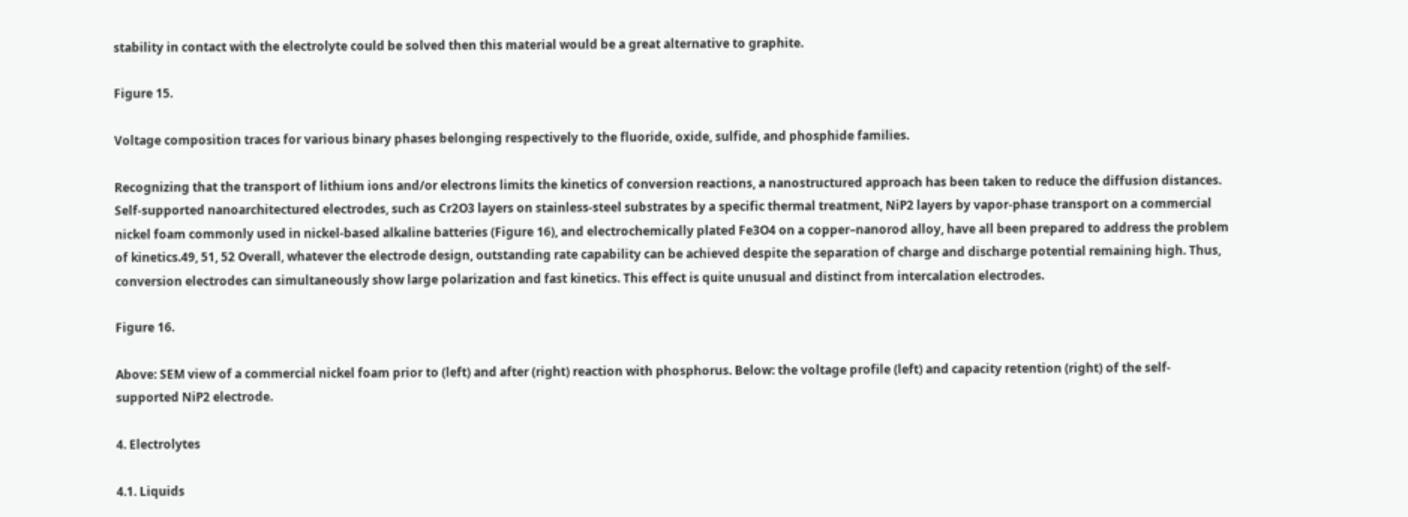stability in contact with the electrolyte could be solved then this material would be a great alternative to graphite.

Figure 15.

Voltage composition traces for various binary phases belonging respectively to the fluoride, oxide, sulfide, and phosphide families.

Recognizing that the transport of lithium ions and/or electrons limits the kinetics of conversion reactions, a nanostructured approach has been taken to reduce the diffusion distances. Self-supported nanoarchitectured electrodes, such as Cr2O3 layers on stainless-steel substrates by a specific thermal treatment, NiP2 layers by vapor-phase transport on a commercial nickel foam commonly used in nickel-based alkaline batteries (Figure 16), and electrochemically plated Fe3O4 on a copper–nanorod alloy, have all been prepared to address the problem of kinetics.49, 51, 52 Overall, whatever the electrode design, outstanding rate capability can be achieved despite the separation of charge and discharge potential remaining high. Thus, conversion electrodes can simultaneously show large polarization and fast kinetics. This effect is quite unusual and distinct from intercalation electrodes.

Figure 16.

Above: SEM view of a commercial nickel foam prior to (left) and after (right) reaction with phosphorus. Below: the voltage profile (left) and capacity retention (right) of the self-supported NiP2 electrode.

4. Electrolytes

4.1. Liquids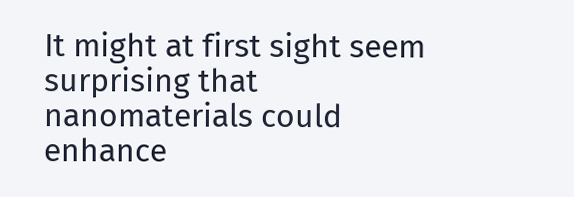It might at first sight seem surprising that nanomaterials could enhance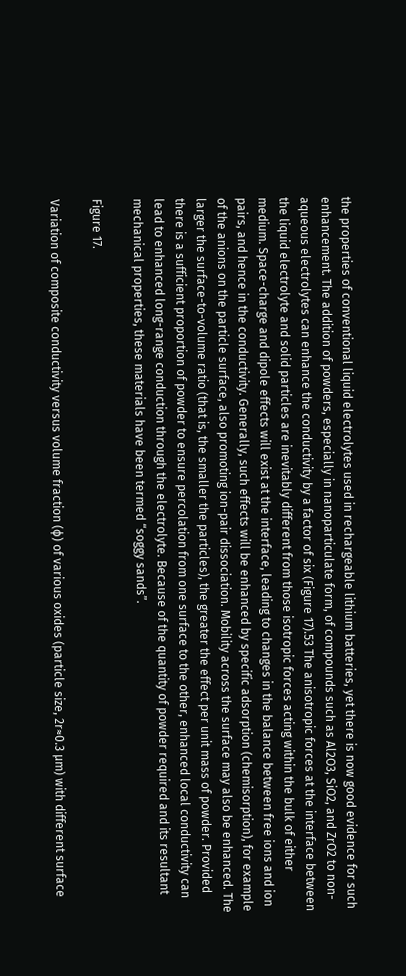the properties of conventional liquid electrolytes used in rechargeable lithium batteries, yet there is now good evidence for such enhancement. The addition of powders, especially in nanoparticulate form, of compounds such as Al2O3, SiO2, and ZrO2 to non-aqueous electrolytes can enhance the conductivity by a factor of six (Figure 17).53 The anisotropic forces at the interface between the liquid electrolyte and solid particles are inevitably different from those isotropic forces acting within the bulk of either medium. Space-charge and dipole effects will exist at the interface, leading to changes in the balance between free ions and ion pairs, and hence in the conductivity. Generally, such effects will be enhanced by specific adsorption (chemisorption), for example of the anions on the particle surface, also promoting ion-pair dissociation. Mobility across the surface may also be enhanced. The larger the surface-to-volume ratio (that is, the smaller the particles), the greater the effect per unit mass of powder. Provided there is a sufficient proportion of powder to ensure percolation from one surface to the other, enhanced local conductivity can lead to enhanced long-range conduction through the electrolyte. Because of the quantity of powder required and its resultant mechanical properties, these materials have been termed “soggy sands”.

Figure 17.

Variation of composite conductivity versus volume fraction (ϕ) of various oxides (particle size, 2r≈0.3 μm) with different surface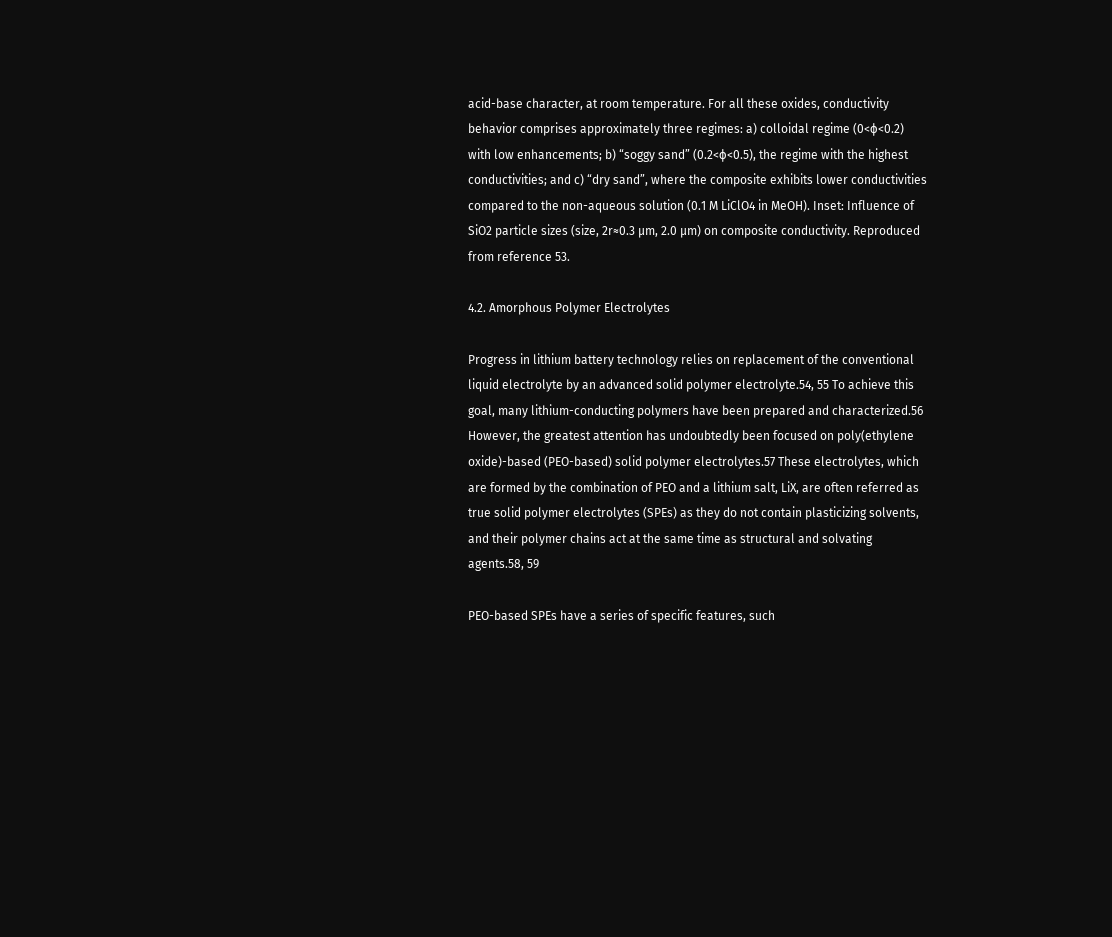acid-base character, at room temperature. For all these oxides, conductivity behavior comprises approximately three regimes: a) colloidal regime (0<ϕ<0.2) with low enhancements; b) “soggy sand” (0.2<ϕ<0.5), the regime with the highest conductivities; and c) “dry sand”, where the composite exhibits lower conductivities compared to the non-aqueous solution (0.1 M LiClO4 in MeOH). Inset: Influence of SiO2 particle sizes (size, 2r≈0.3 μm, 2.0 μm) on composite conductivity. Reproduced from reference 53.

4.2. Amorphous Polymer Electrolytes

Progress in lithium battery technology relies on replacement of the conventional liquid electrolyte by an advanced solid polymer electrolyte.54, 55 To achieve this goal, many lithium-conducting polymers have been prepared and characterized.56 However, the greatest attention has undoubtedly been focused on poly(ethylene oxide)-based (PEO-based) solid polymer electrolytes.57 These electrolytes, which are formed by the combination of PEO and a lithium salt, LiX, are often referred as true solid polymer electrolytes (SPEs) as they do not contain plasticizing solvents, and their polymer chains act at the same time as structural and solvating agents.58, 59

PEO-based SPEs have a series of specific features, such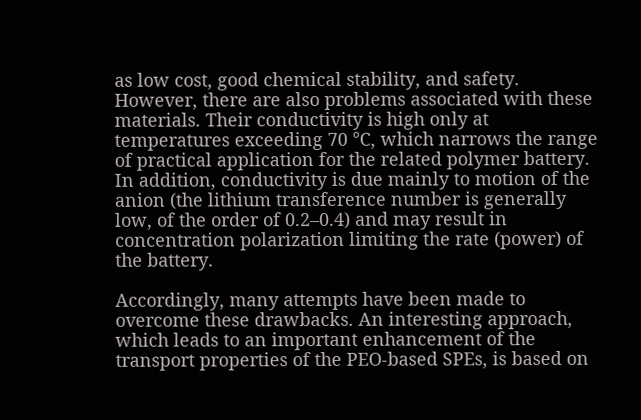as low cost, good chemical stability, and safety. However, there are also problems associated with these materials. Their conductivity is high only at temperatures exceeding 70 °C, which narrows the range of practical application for the related polymer battery. In addition, conductivity is due mainly to motion of the anion (the lithium transference number is generally low, of the order of 0.2–0.4) and may result in concentration polarization limiting the rate (power) of the battery.

Accordingly, many attempts have been made to overcome these drawbacks. An interesting approach, which leads to an important enhancement of the transport properties of the PEO-based SPEs, is based on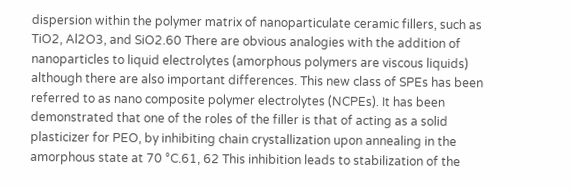dispersion within the polymer matrix of nanoparticulate ceramic fillers, such as TiO2, Al2O3, and SiO2.60 There are obvious analogies with the addition of nanoparticles to liquid electrolytes (amorphous polymers are viscous liquids) although there are also important differences. This new class of SPEs has been referred to as nano composite polymer electrolytes (NCPEs). It has been demonstrated that one of the roles of the filler is that of acting as a solid plasticizer for PEO, by inhibiting chain crystallization upon annealing in the amorphous state at 70 °C.61, 62 This inhibition leads to stabilization of the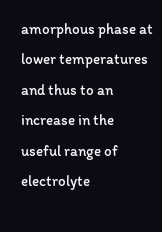amorphous phase at lower temperatures and thus to an increase in the useful range of electrolyte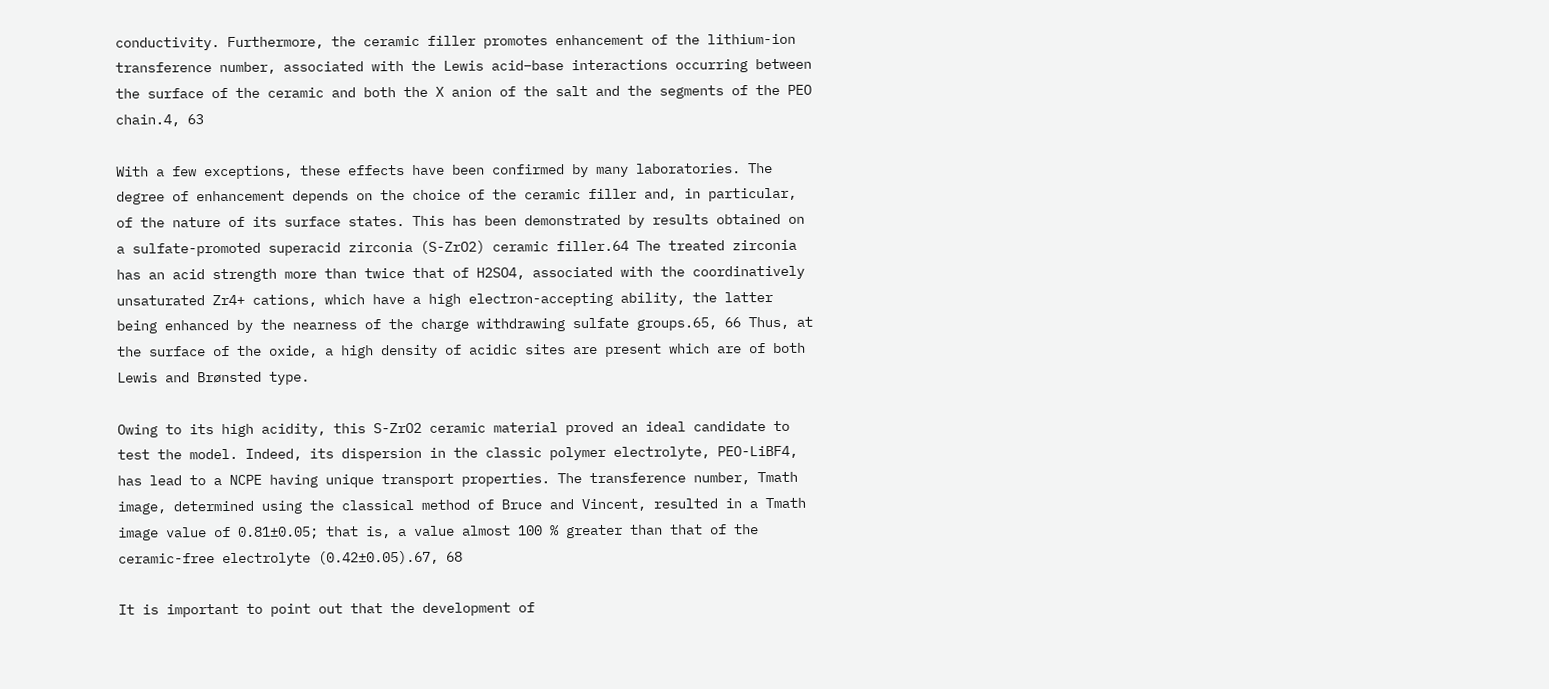conductivity. Furthermore, the ceramic filler promotes enhancement of the lithium-ion transference number, associated with the Lewis acid–base interactions occurring between the surface of the ceramic and both the X anion of the salt and the segments of the PEO chain.4, 63

With a few exceptions, these effects have been confirmed by many laboratories. The degree of enhancement depends on the choice of the ceramic filler and, in particular, of the nature of its surface states. This has been demonstrated by results obtained on a sulfate-promoted superacid zirconia (S-ZrO2) ceramic filler.64 The treated zirconia has an acid strength more than twice that of H2SO4, associated with the coordinatively unsaturated Zr4+ cations, which have a high electron-accepting ability, the latter being enhanced by the nearness of the charge withdrawing sulfate groups.65, 66 Thus, at the surface of the oxide, a high density of acidic sites are present which are of both Lewis and Brønsted type.

Owing to its high acidity, this S-ZrO2 ceramic material proved an ideal candidate to test the model. Indeed, its dispersion in the classic polymer electrolyte, PEO-LiBF4, has lead to a NCPE having unique transport properties. The transference number, Tmath image, determined using the classical method of Bruce and Vincent, resulted in a Tmath image value of 0.81±0.05; that is, a value almost 100 % greater than that of the ceramic-free electrolyte (0.42±0.05).67, 68

It is important to point out that the development of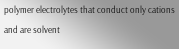polymer electrolytes that conduct only cations and are solvent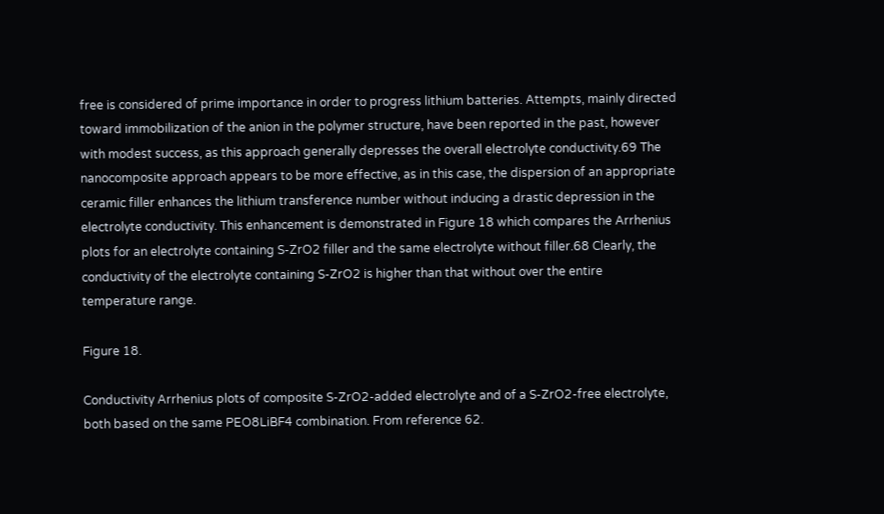free is considered of prime importance in order to progress lithium batteries. Attempts, mainly directed toward immobilization of the anion in the polymer structure, have been reported in the past, however with modest success, as this approach generally depresses the overall electrolyte conductivity.69 The nanocomposite approach appears to be more effective, as in this case, the dispersion of an appropriate ceramic filler enhances the lithium transference number without inducing a drastic depression in the electrolyte conductivity. This enhancement is demonstrated in Figure 18 which compares the Arrhenius plots for an electrolyte containing S-ZrO2 filler and the same electrolyte without filler.68 Clearly, the conductivity of the electrolyte containing S-ZrO2 is higher than that without over the entire temperature range.

Figure 18.

Conductivity Arrhenius plots of composite S-ZrO2-added electrolyte and of a S-ZrO2-free electrolyte, both based on the same PEO8LiBF4 combination. From reference 62.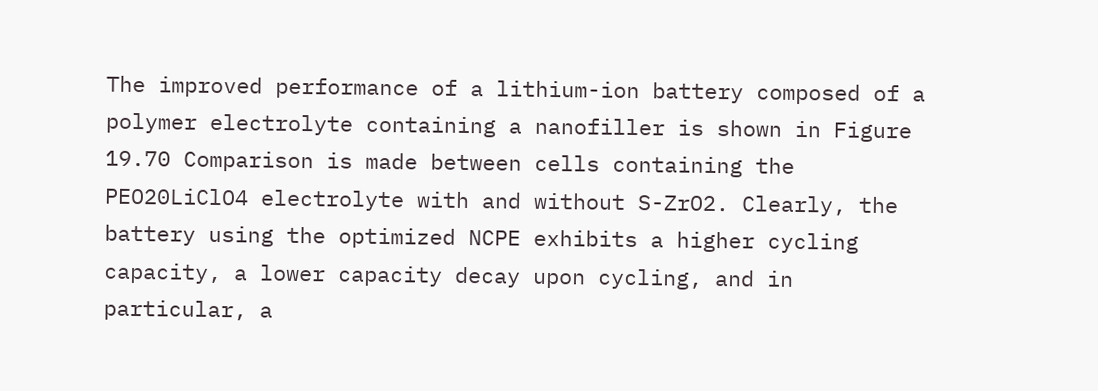The improved performance of a lithium-ion battery composed of a polymer electrolyte containing a nanofiller is shown in Figure 19.70 Comparison is made between cells containing the PEO20LiClO4 electrolyte with and without S-ZrO2. Clearly, the battery using the optimized NCPE exhibits a higher cycling capacity, a lower capacity decay upon cycling, and in particular, a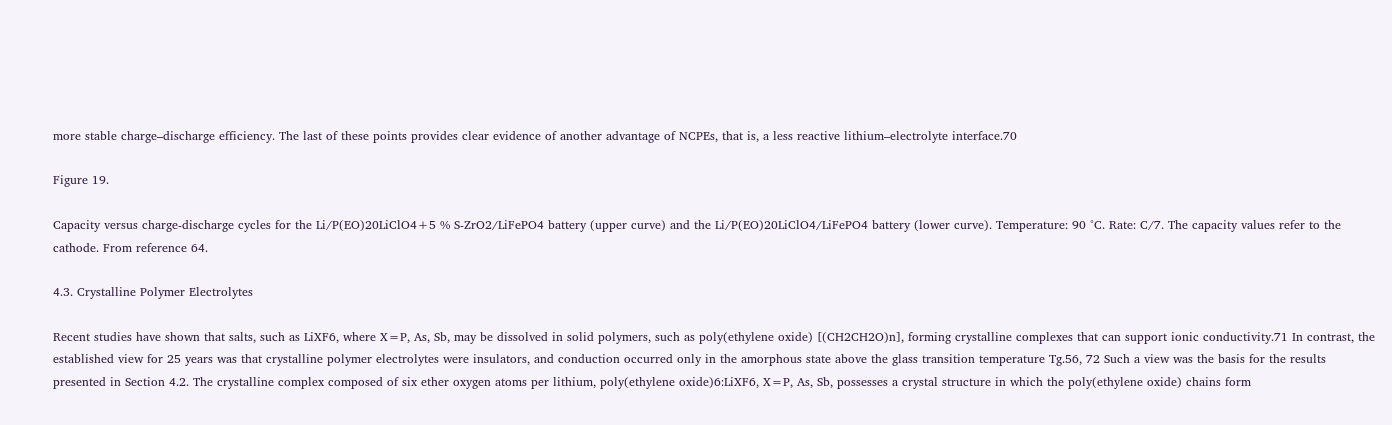more stable charge–discharge efficiency. The last of these points provides clear evidence of another advantage of NCPEs, that is, a less reactive lithium–electrolyte interface.70

Figure 19.

Capacity versus charge-discharge cycles for the Li/P(EO)20LiClO4+5 % S-ZrO2/LiFePO4 battery (upper curve) and the Li/P(EO)20LiClO4/LiFePO4 battery (lower curve). Temperature: 90 °C. Rate: C/7. The capacity values refer to the cathode. From reference 64.

4.3. Crystalline Polymer Electrolytes

Recent studies have shown that salts, such as LiXF6, where X=P, As, Sb, may be dissolved in solid polymers, such as poly(ethylene oxide) [(CH2CH2O)n], forming crystalline complexes that can support ionic conductivity.71 In contrast, the established view for 25 years was that crystalline polymer electrolytes were insulators, and conduction occurred only in the amorphous state above the glass transition temperature Tg.56, 72 Such a view was the basis for the results presented in Section 4.2. The crystalline complex composed of six ether oxygen atoms per lithium, poly(ethylene oxide)6:LiXF6, X=P, As, Sb, possesses a crystal structure in which the poly(ethylene oxide) chains form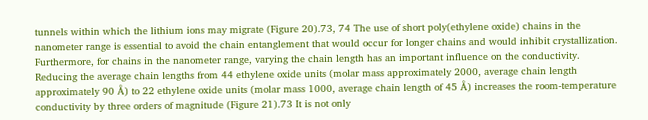tunnels within which the lithium ions may migrate (Figure 20).73, 74 The use of short poly(ethylene oxide) chains in the nanometer range is essential to avoid the chain entanglement that would occur for longer chains and would inhibit crystallization. Furthermore, for chains in the nanometer range, varying the chain length has an important influence on the conductivity. Reducing the average chain lengths from 44 ethylene oxide units (molar mass approximately 2000, average chain length approximately 90 Å) to 22 ethylene oxide units (molar mass 1000, average chain length of 45 Å) increases the room-temperature conductivity by three orders of magnitude (Figure 21).73 It is not only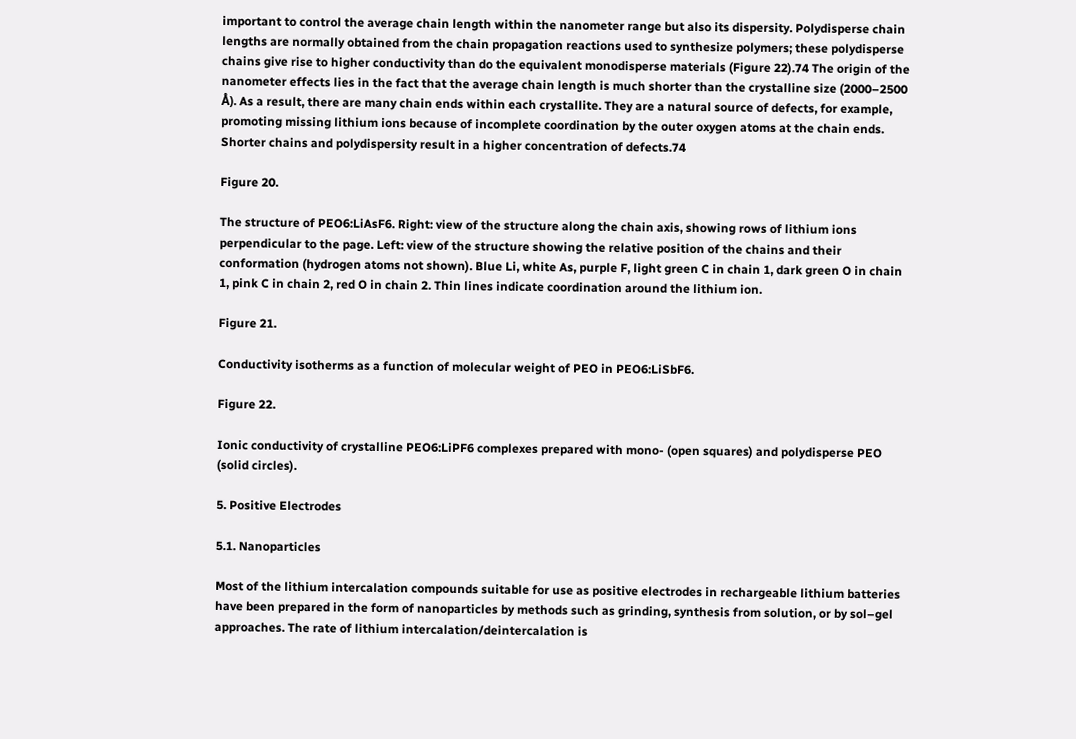important to control the average chain length within the nanometer range but also its dispersity. Polydisperse chain lengths are normally obtained from the chain propagation reactions used to synthesize polymers; these polydisperse chains give rise to higher conductivity than do the equivalent monodisperse materials (Figure 22).74 The origin of the nanometer effects lies in the fact that the average chain length is much shorter than the crystalline size (2000–2500 Å). As a result, there are many chain ends within each crystallite. They are a natural source of defects, for example, promoting missing lithium ions because of incomplete coordination by the outer oxygen atoms at the chain ends. Shorter chains and polydispersity result in a higher concentration of defects.74

Figure 20.

The structure of PEO6:LiAsF6. Right: view of the structure along the chain axis, showing rows of lithium ions perpendicular to the page. Left: view of the structure showing the relative position of the chains and their conformation (hydrogen atoms not shown). Blue Li, white As, purple F, light green C in chain 1, dark green O in chain 1, pink C in chain 2, red O in chain 2. Thin lines indicate coordination around the lithium ion.

Figure 21.

Conductivity isotherms as a function of molecular weight of PEO in PEO6:LiSbF6.

Figure 22.

Ionic conductivity of crystalline PEO6:LiPF6 complexes prepared with mono- (open squares) and polydisperse PEO (solid circles).

5. Positive Electrodes

5.1. Nanoparticles

Most of the lithium intercalation compounds suitable for use as positive electrodes in rechargeable lithium batteries have been prepared in the form of nanoparticles by methods such as grinding, synthesis from solution, or by sol–gel approaches. The rate of lithium intercalation/deintercalation is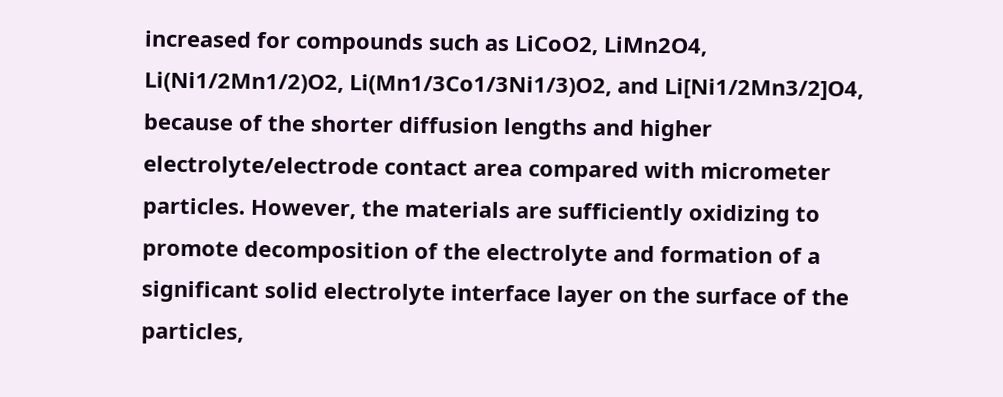increased for compounds such as LiCoO2, LiMn2O4, Li(Ni1/2Mn1/2)O2, Li(Mn1/3Co1/3Ni1/3)O2, and Li[Ni1/2Mn3/2]O4, because of the shorter diffusion lengths and higher electrolyte/electrode contact area compared with micrometer particles. However, the materials are sufficiently oxidizing to promote decomposition of the electrolyte and formation of a significant solid electrolyte interface layer on the surface of the particles,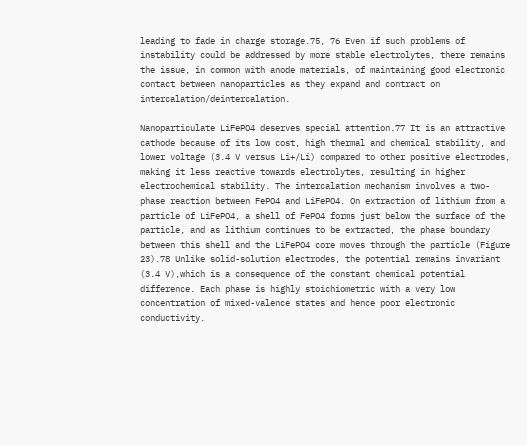leading to fade in charge storage.75, 76 Even if such problems of instability could be addressed by more stable electrolytes, there remains the issue, in common with anode materials, of maintaining good electronic contact between nanoparticles as they expand and contract on intercalation/deintercalation.

Nanoparticulate LiFePO4 deserves special attention.77 It is an attractive cathode because of its low cost, high thermal and chemical stability, and lower voltage (3.4 V versus Li+/Li) compared to other positive electrodes, making it less reactive towards electrolytes, resulting in higher electrochemical stability. The intercalation mechanism involves a two-phase reaction between FePO4 and LiFePO4. On extraction of lithium from a particle of LiFePO4, a shell of FePO4 forms just below the surface of the particle, and as lithium continues to be extracted, the phase boundary between this shell and the LiFePO4 core moves through the particle (Figure 23).78 Unlike solid-solution electrodes, the potential remains invariant (3.4 V),which is a consequence of the constant chemical potential difference. Each phase is highly stoichiometric with a very low concentration of mixed-valence states and hence poor electronic conductivity.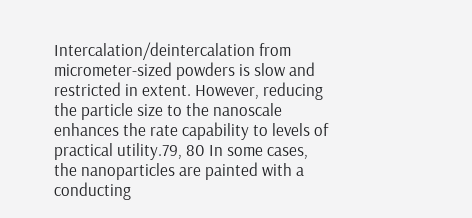Intercalation/deintercalation from micrometer-sized powders is slow and restricted in extent. However, reducing the particle size to the nanoscale enhances the rate capability to levels of practical utility.79, 80 In some cases, the nanoparticles are painted with a conducting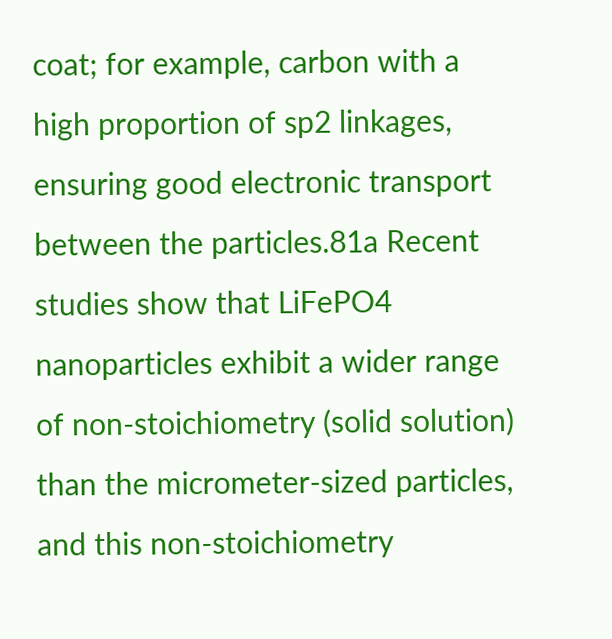coat; for example, carbon with a high proportion of sp2 linkages, ensuring good electronic transport between the particles.81a Recent studies show that LiFePO4 nanoparticles exhibit a wider range of non-stoichiometry (solid solution) than the micrometer-sized particles, and this non-stoichiometry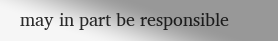may in part be responsible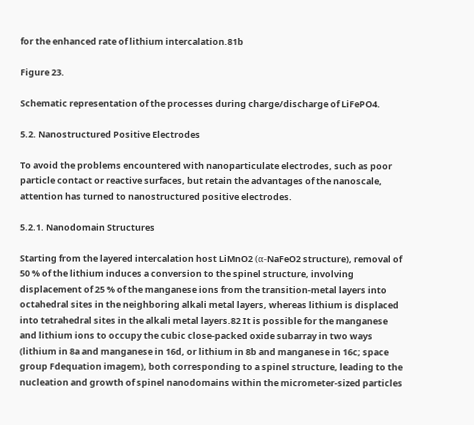for the enhanced rate of lithium intercalation.81b

Figure 23.

Schematic representation of the processes during charge/discharge of LiFePO4.

5.2. Nanostructured Positive Electrodes

To avoid the problems encountered with nanoparticulate electrodes, such as poor particle contact or reactive surfaces, but retain the advantages of the nanoscale, attention has turned to nanostructured positive electrodes.

5.2.1. Nanodomain Structures

Starting from the layered intercalation host LiMnO2 (α-NaFeO2 structure), removal of 50 % of the lithium induces a conversion to the spinel structure, involving displacement of 25 % of the manganese ions from the transition-metal layers into octahedral sites in the neighboring alkali metal layers, whereas lithium is displaced into tetrahedral sites in the alkali metal layers.82 It is possible for the manganese and lithium ions to occupy the cubic close-packed oxide subarray in two ways (lithium in 8a and manganese in 16d, or lithium in 8b and manganese in 16c; space group Fdequation imagem), both corresponding to a spinel structure, leading to the nucleation and growth of spinel nanodomains within the micrometer-sized particles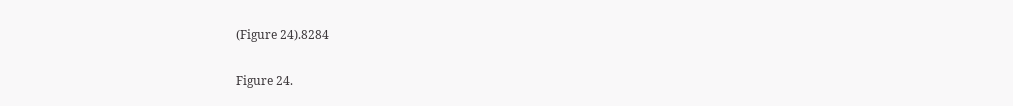(Figure 24).8284

Figure 24.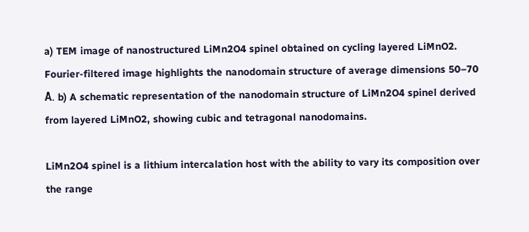a) TEM image of nanostructured LiMn2O4 spinel obtained on cycling layered LiMnO2. Fourier-filtered image highlights the nanodomain structure of average dimensions 50–70 Å. b) A schematic representation of the nanodomain structure of LiMn2O4 spinel derived from layered LiMnO2, showing cubic and tetragonal nanodomains.

LiMn2O4 spinel is a lithium intercalation host with the ability to vary its composition over the range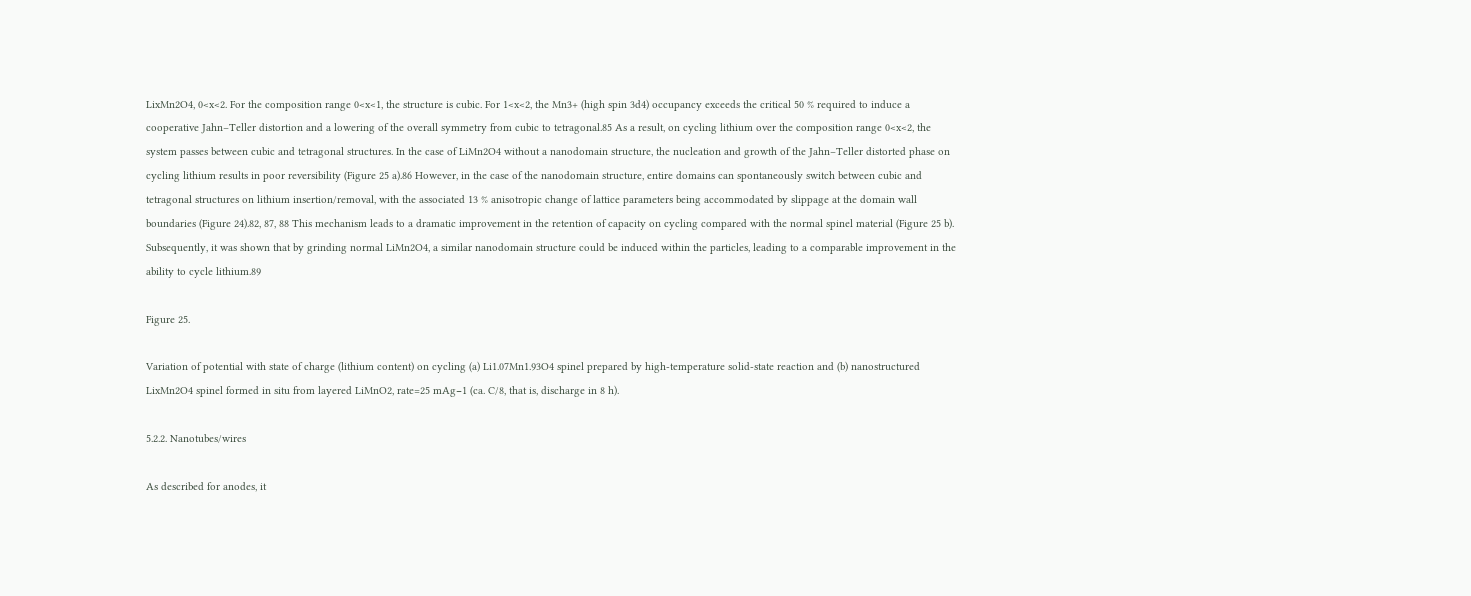LixMn2O4, 0<x<2. For the composition range 0<x<1, the structure is cubic. For 1<x<2, the Mn3+ (high spin 3d4) occupancy exceeds the critical 50 % required to induce a cooperative Jahn–Teller distortion and a lowering of the overall symmetry from cubic to tetragonal.85 As a result, on cycling lithium over the composition range 0<x<2, the system passes between cubic and tetragonal structures. In the case of LiMn2O4 without a nanodomain structure, the nucleation and growth of the Jahn–Teller distorted phase on cycling lithium results in poor reversibility (Figure 25 a).86 However, in the case of the nanodomain structure, entire domains can spontaneously switch between cubic and tetragonal structures on lithium insertion/removal, with the associated 13 % anisotropic change of lattice parameters being accommodated by slippage at the domain wall boundaries (Figure 24).82, 87, 88 This mechanism leads to a dramatic improvement in the retention of capacity on cycling compared with the normal spinel material (Figure 25 b). Subsequently, it was shown that by grinding normal LiMn2O4, a similar nanodomain structure could be induced within the particles, leading to a comparable improvement in the ability to cycle lithium.89

Figure 25.

Variation of potential with state of charge (lithium content) on cycling (a) Li1.07Mn1.93O4 spinel prepared by high-temperature solid-state reaction and (b) nanostructured LixMn2O4 spinel formed in situ from layered LiMnO2, rate=25 mAg−1 (ca. C/8, that is, discharge in 8 h).

5.2.2. Nanotubes/wires

As described for anodes, it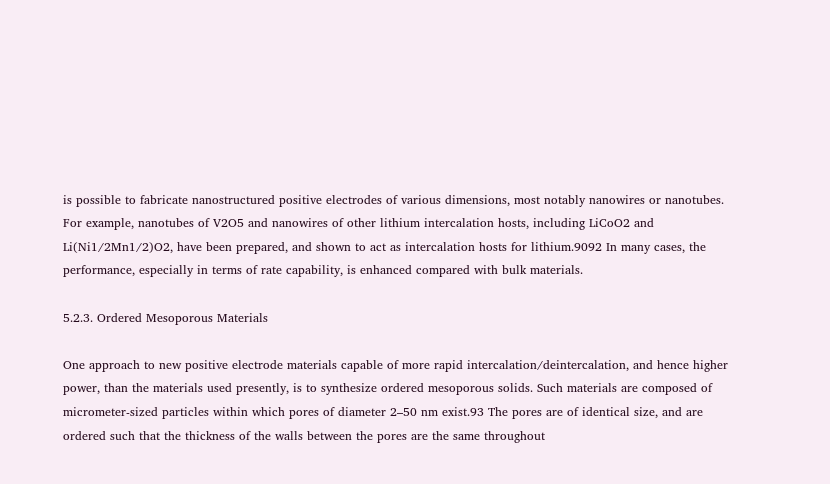is possible to fabricate nanostructured positive electrodes of various dimensions, most notably nanowires or nanotubes. For example, nanotubes of V2O5 and nanowires of other lithium intercalation hosts, including LiCoO2 and Li(Ni1/2Mn1/2)O2, have been prepared, and shown to act as intercalation hosts for lithium.9092 In many cases, the performance, especially in terms of rate capability, is enhanced compared with bulk materials.

5.2.3. Ordered Mesoporous Materials

One approach to new positive electrode materials capable of more rapid intercalation/deintercalation, and hence higher power, than the materials used presently, is to synthesize ordered mesoporous solids. Such materials are composed of micrometer-sized particles within which pores of diameter 2–50 nm exist.93 The pores are of identical size, and are ordered such that the thickness of the walls between the pores are the same throughout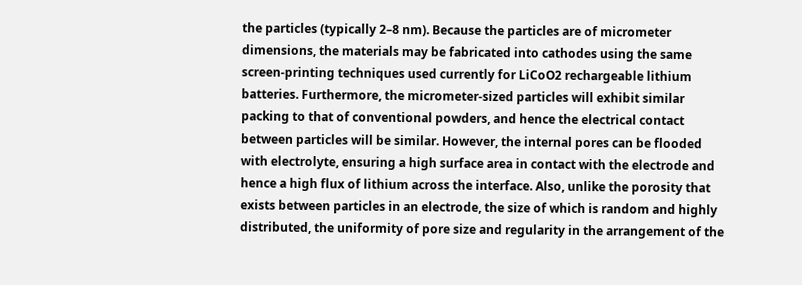the particles (typically 2–8 nm). Because the particles are of micrometer dimensions, the materials may be fabricated into cathodes using the same screen-printing techniques used currently for LiCoO2 rechargeable lithium batteries. Furthermore, the micrometer-sized particles will exhibit similar packing to that of conventional powders, and hence the electrical contact between particles will be similar. However, the internal pores can be flooded with electrolyte, ensuring a high surface area in contact with the electrode and hence a high flux of lithium across the interface. Also, unlike the porosity that exists between particles in an electrode, the size of which is random and highly distributed, the uniformity of pore size and regularity in the arrangement of the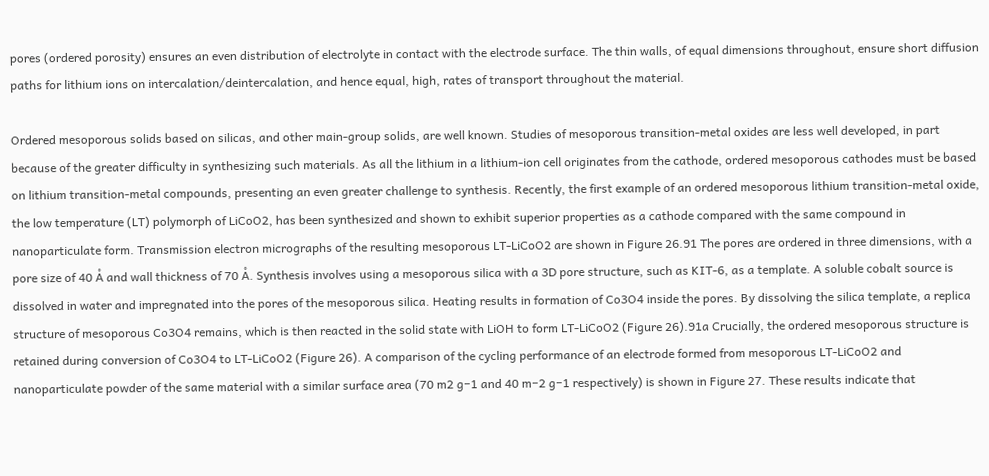pores (ordered porosity) ensures an even distribution of electrolyte in contact with the electrode surface. The thin walls, of equal dimensions throughout, ensure short diffusion paths for lithium ions on intercalation/deintercalation, and hence equal, high, rates of transport throughout the material.

Ordered mesoporous solids based on silicas, and other main-group solids, are well known. Studies of mesoporous transition-metal oxides are less well developed, in part because of the greater difficulty in synthesizing such materials. As all the lithium in a lithium-ion cell originates from the cathode, ordered mesoporous cathodes must be based on lithium transition-metal compounds, presenting an even greater challenge to synthesis. Recently, the first example of an ordered mesoporous lithium transition-metal oxide, the low temperature (LT) polymorph of LiCoO2, has been synthesized and shown to exhibit superior properties as a cathode compared with the same compound in nanoparticulate form. Transmission electron micrographs of the resulting mesoporous LT-LiCoO2 are shown in Figure 26.91 The pores are ordered in three dimensions, with a pore size of 40 Å and wall thickness of 70 Å. Synthesis involves using a mesoporous silica with a 3D pore structure, such as KIT-6, as a template. A soluble cobalt source is dissolved in water and impregnated into the pores of the mesoporous silica. Heating results in formation of Co3O4 inside the pores. By dissolving the silica template, a replica structure of mesoporous Co3O4 remains, which is then reacted in the solid state with LiOH to form LT-LiCoO2 (Figure 26).91a Crucially, the ordered mesoporous structure is retained during conversion of Co3O4 to LT-LiCoO2 (Figure 26). A comparison of the cycling performance of an electrode formed from mesoporous LT-LiCoO2 and nanoparticulate powder of the same material with a similar surface area (70 m2 g−1 and 40 m−2 g−1 respectively) is shown in Figure 27. These results indicate that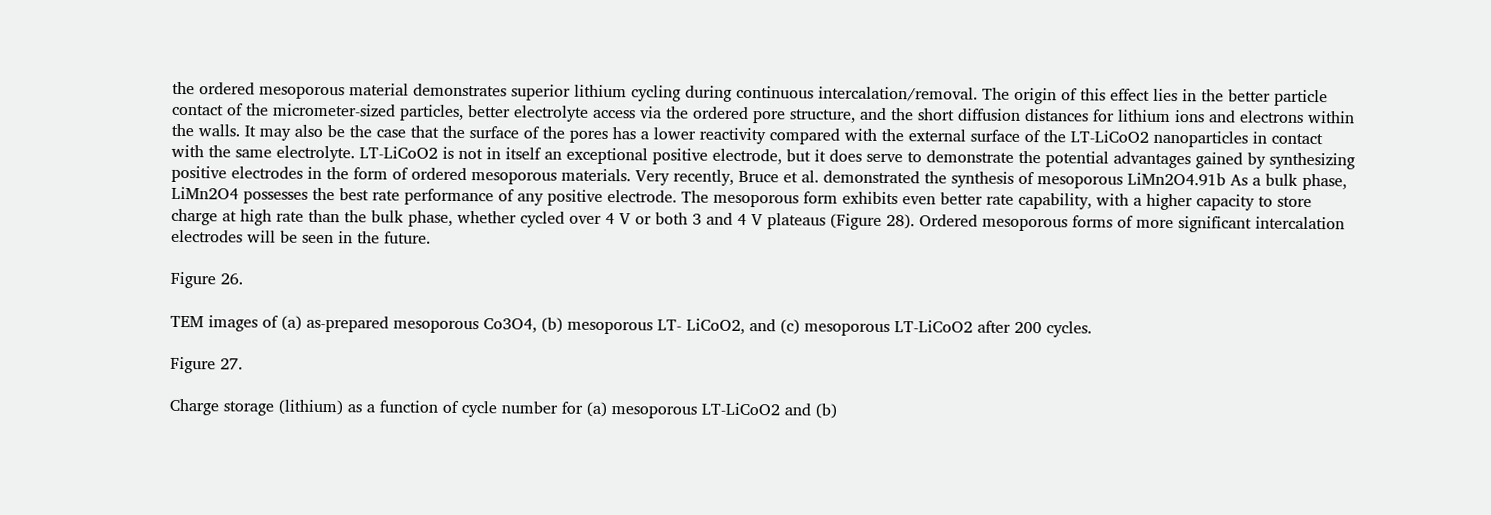the ordered mesoporous material demonstrates superior lithium cycling during continuous intercalation/removal. The origin of this effect lies in the better particle contact of the micrometer-sized particles, better electrolyte access via the ordered pore structure, and the short diffusion distances for lithium ions and electrons within the walls. It may also be the case that the surface of the pores has a lower reactivity compared with the external surface of the LT-LiCoO2 nanoparticles in contact with the same electrolyte. LT-LiCoO2 is not in itself an exceptional positive electrode, but it does serve to demonstrate the potential advantages gained by synthesizing positive electrodes in the form of ordered mesoporous materials. Very recently, Bruce et al. demonstrated the synthesis of mesoporous LiMn2O4.91b As a bulk phase, LiMn2O4 possesses the best rate performance of any positive electrode. The mesoporous form exhibits even better rate capability, with a higher capacity to store charge at high rate than the bulk phase, whether cycled over 4 V or both 3 and 4 V plateaus (Figure 28). Ordered mesoporous forms of more significant intercalation electrodes will be seen in the future.

Figure 26.

TEM images of (a) as-prepared mesoporous Co3O4, (b) mesoporous LT- LiCoO2, and (c) mesoporous LT-LiCoO2 after 200 cycles.

Figure 27.

Charge storage (lithium) as a function of cycle number for (a) mesoporous LT-LiCoO2 and (b)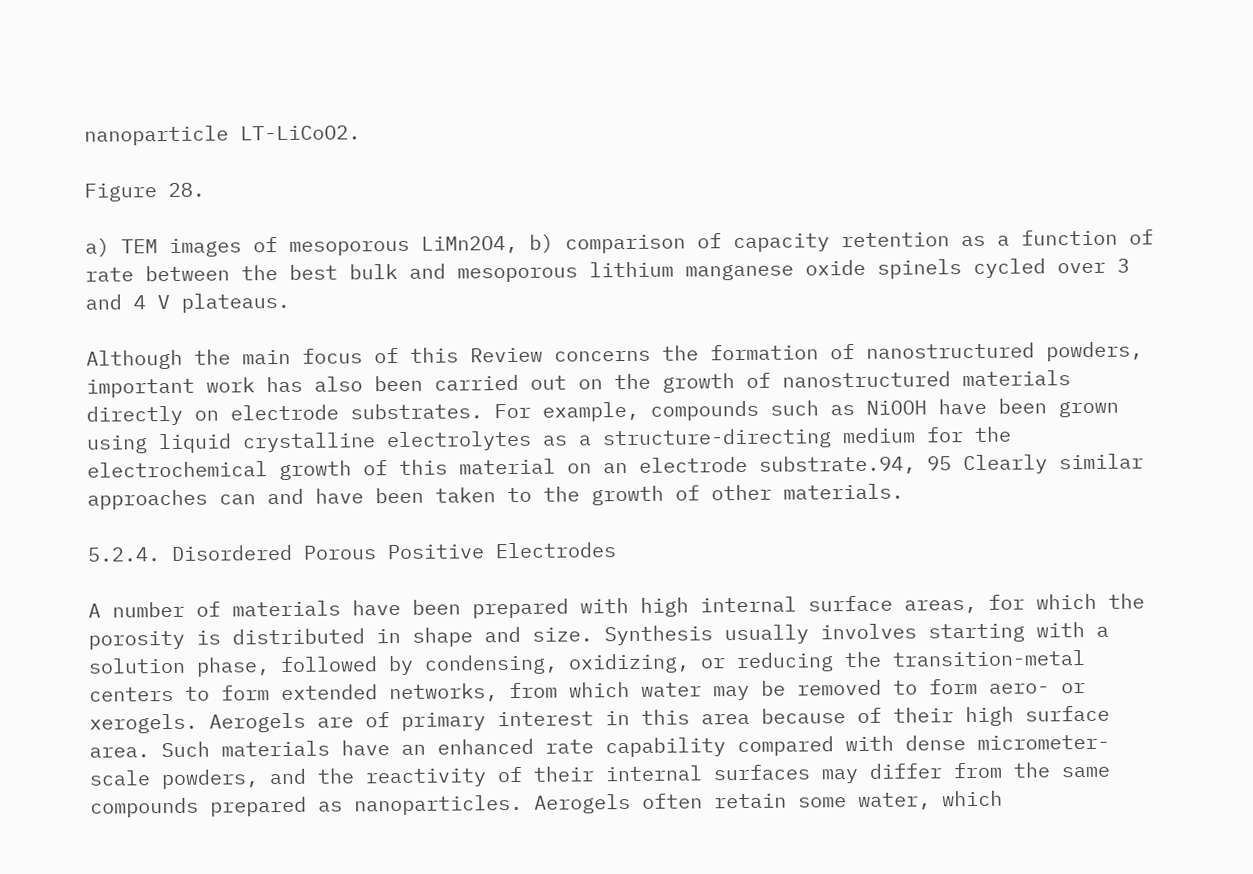nanoparticle LT-LiCoO2.

Figure 28.

a) TEM images of mesoporous LiMn2O4, b) comparison of capacity retention as a function of rate between the best bulk and mesoporous lithium manganese oxide spinels cycled over 3 and 4 V plateaus.

Although the main focus of this Review concerns the formation of nanostructured powders, important work has also been carried out on the growth of nanostructured materials directly on electrode substrates. For example, compounds such as NiOOH have been grown using liquid crystalline electrolytes as a structure-directing medium for the electrochemical growth of this material on an electrode substrate.94, 95 Clearly similar approaches can and have been taken to the growth of other materials.

5.2.4. Disordered Porous Positive Electrodes

A number of materials have been prepared with high internal surface areas, for which the porosity is distributed in shape and size. Synthesis usually involves starting with a solution phase, followed by condensing, oxidizing, or reducing the transition-metal centers to form extended networks, from which water may be removed to form aero- or xerogels. Aerogels are of primary interest in this area because of their high surface area. Such materials have an enhanced rate capability compared with dense micrometer-scale powders, and the reactivity of their internal surfaces may differ from the same compounds prepared as nanoparticles. Aerogels often retain some water, which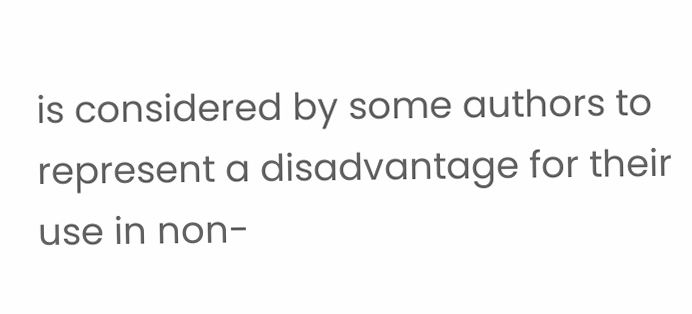is considered by some authors to represent a disadvantage for their use in non-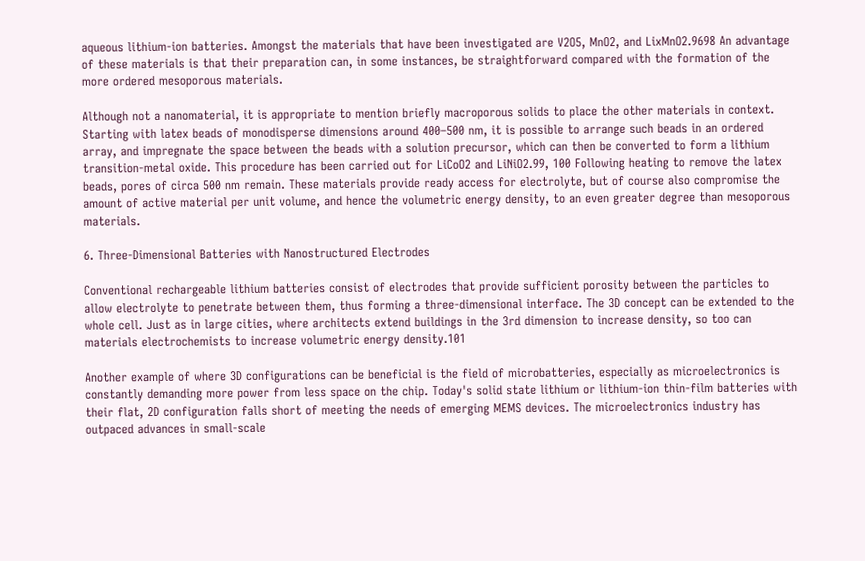aqueous lithium-ion batteries. Amongst the materials that have been investigated are V2O5, MnO2, and LixMnO2.9698 An advantage of these materials is that their preparation can, in some instances, be straightforward compared with the formation of the more ordered mesoporous materials.

Although not a nanomaterial, it is appropriate to mention briefly macroporous solids to place the other materials in context. Starting with latex beads of monodisperse dimensions around 400–500 nm, it is possible to arrange such beads in an ordered array, and impregnate the space between the beads with a solution precursor, which can then be converted to form a lithium transition-metal oxide. This procedure has been carried out for LiCoO2 and LiNiO2.99, 100 Following heating to remove the latex beads, pores of circa 500 nm remain. These materials provide ready access for electrolyte, but of course also compromise the amount of active material per unit volume, and hence the volumetric energy density, to an even greater degree than mesoporous materials.

6. Three-Dimensional Batteries with Nanostructured Electrodes

Conventional rechargeable lithium batteries consist of electrodes that provide sufficient porosity between the particles to allow electrolyte to penetrate between them, thus forming a three-dimensional interface. The 3D concept can be extended to the whole cell. Just as in large cities, where architects extend buildings in the 3rd dimension to increase density, so too can materials electrochemists to increase volumetric energy density.101

Another example of where 3D configurations can be beneficial is the field of microbatteries, especially as microelectronics is constantly demanding more power from less space on the chip. Today's solid state lithium or lithium-ion thin-film batteries with their flat, 2D configuration falls short of meeting the needs of emerging MEMS devices. The microelectronics industry has outpaced advances in small-scale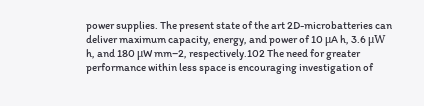power supplies. The present state of the art 2D-microbatteries can deliver maximum capacity, energy, and power of 10 μA h, 3.6 μW h, and 180 μW mm−2, respectively.102 The need for greater performance within less space is encouraging investigation of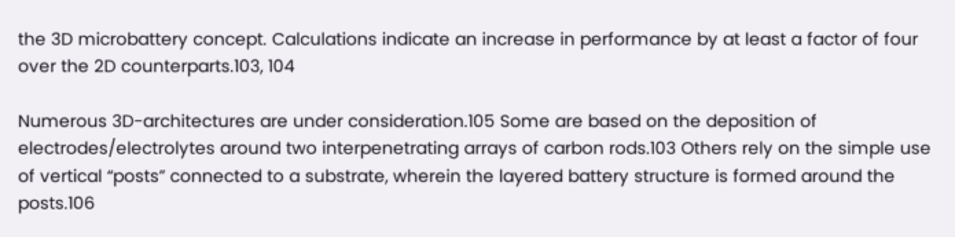the 3D microbattery concept. Calculations indicate an increase in performance by at least a factor of four over the 2D counterparts.103, 104

Numerous 3D-architectures are under consideration.105 Some are based on the deposition of electrodes/electrolytes around two interpenetrating arrays of carbon rods.103 Others rely on the simple use of vertical “posts” connected to a substrate, wherein the layered battery structure is formed around the posts.106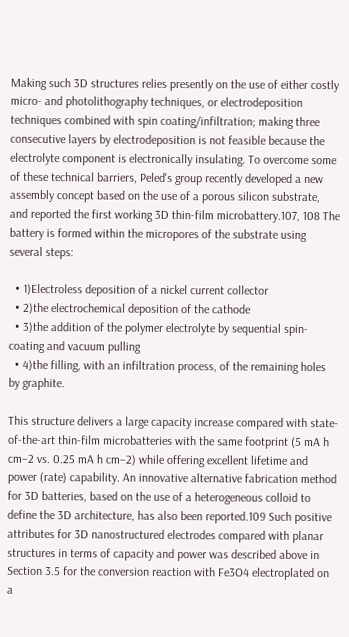Making such 3D structures relies presently on the use of either costly micro- and photolithography techniques, or electrodeposition techniques combined with spin coating/infiltration; making three consecutive layers by electrodeposition is not feasible because the electrolyte component is electronically insulating. To overcome some of these technical barriers, Peled's group recently developed a new assembly concept based on the use of a porous silicon substrate, and reported the first working 3D thin-film microbattery.107, 108 The battery is formed within the micropores of the substrate using several steps:

  • 1)Electroless deposition of a nickel current collector
  • 2)the electrochemical deposition of the cathode
  • 3)the addition of the polymer electrolyte by sequential spin-coating and vacuum pulling
  • 4)the filling, with an infiltration process, of the remaining holes by graphite.

This structure delivers a large capacity increase compared with state-of-the-art thin-film microbatteries with the same footprint (5 mA h cm−2 vs. 0.25 mA h cm−2) while offering excellent lifetime and power (rate) capability. An innovative alternative fabrication method for 3D batteries, based on the use of a heterogeneous colloid to define the 3D architecture, has also been reported.109 Such positive attributes for 3D nanostructured electrodes compared with planar structures in terms of capacity and power was described above in Section 3.5 for the conversion reaction with Fe3O4 electroplated on a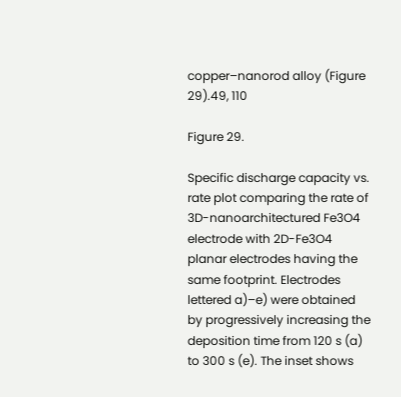copper–nanorod alloy (Figure 29).49, 110

Figure 29.

Specific discharge capacity vs. rate plot comparing the rate of 3D-nanoarchitectured Fe3O4 electrode with 2D-Fe3O4 planar electrodes having the same footprint. Electrodes lettered a)–e) were obtained by progressively increasing the deposition time from 120 s (a) to 300 s (e). The inset shows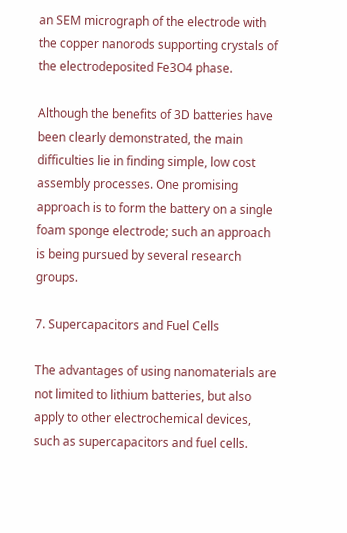an SEM micrograph of the electrode with the copper nanorods supporting crystals of the electrodeposited Fe3O4 phase.

Although the benefits of 3D batteries have been clearly demonstrated, the main difficulties lie in finding simple, low cost assembly processes. One promising approach is to form the battery on a single foam sponge electrode; such an approach is being pursued by several research groups.

7. Supercapacitors and Fuel Cells

The advantages of using nanomaterials are not limited to lithium batteries, but also apply to other electrochemical devices, such as supercapacitors and fuel cells.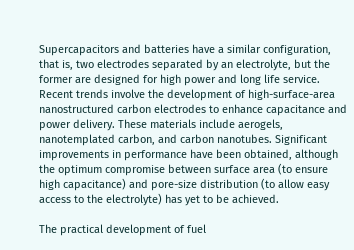Supercapacitors and batteries have a similar configuration, that is, two electrodes separated by an electrolyte, but the former are designed for high power and long life service. Recent trends involve the development of high-surface-area nanostructured carbon electrodes to enhance capacitance and power delivery. These materials include aerogels, nanotemplated carbon, and carbon nanotubes. Significant improvements in performance have been obtained, although the optimum compromise between surface area (to ensure high capacitance) and pore-size distribution (to allow easy access to the electrolyte) has yet to be achieved.

The practical development of fuel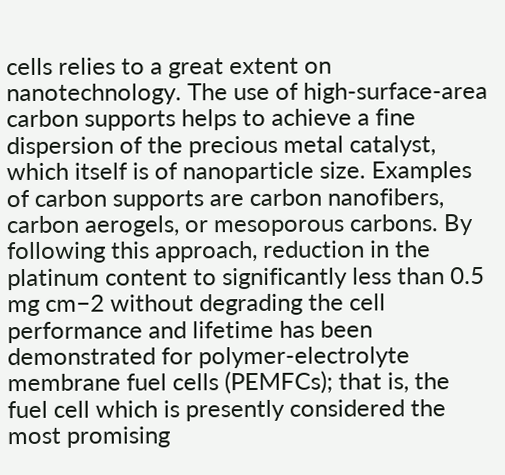cells relies to a great extent on nanotechnology. The use of high-surface-area carbon supports helps to achieve a fine dispersion of the precious metal catalyst, which itself is of nanoparticle size. Examples of carbon supports are carbon nanofibers, carbon aerogels, or mesoporous carbons. By following this approach, reduction in the platinum content to significantly less than 0.5 mg cm−2 without degrading the cell performance and lifetime has been demonstrated for polymer-electrolyte membrane fuel cells (PEMFCs); that is, the fuel cell which is presently considered the most promising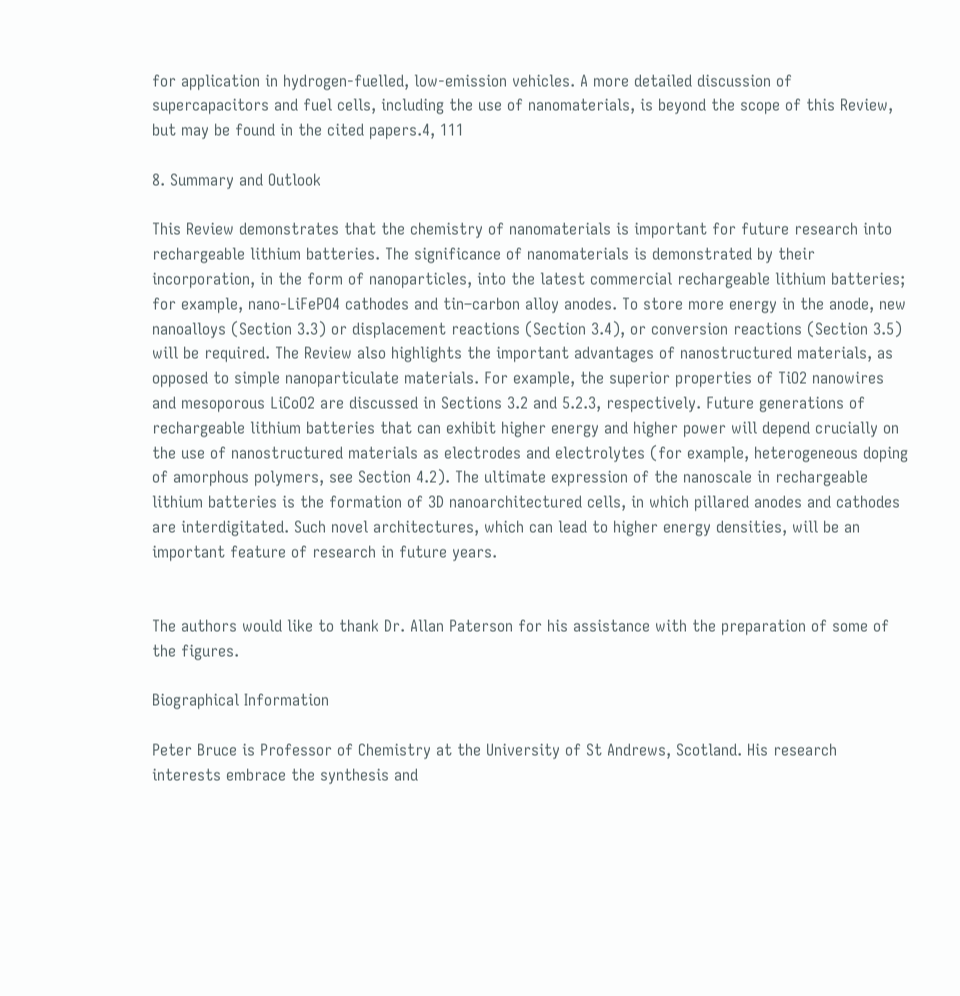for application in hydrogen-fuelled, low-emission vehicles. A more detailed discussion of supercapacitors and fuel cells, including the use of nanomaterials, is beyond the scope of this Review, but may be found in the cited papers.4, 111

8. Summary and Outlook

This Review demonstrates that the chemistry of nanomaterials is important for future research into rechargeable lithium batteries. The significance of nanomaterials is demonstrated by their incorporation, in the form of nanoparticles, into the latest commercial rechargeable lithium batteries; for example, nano-LiFePO4 cathodes and tin–carbon alloy anodes. To store more energy in the anode, new nanoalloys (Section 3.3) or displacement reactions (Section 3.4), or conversion reactions (Section 3.5) will be required. The Review also highlights the important advantages of nanostructured materials, as opposed to simple nanoparticulate materials. For example, the superior properties of TiO2 nanowires and mesoporous LiCoO2 are discussed in Sections 3.2 and 5.2.3, respectively. Future generations of rechargeable lithium batteries that can exhibit higher energy and higher power will depend crucially on the use of nanostructured materials as electrodes and electrolytes (for example, heterogeneous doping of amorphous polymers, see Section 4.2). The ultimate expression of the nanoscale in rechargeable lithium batteries is the formation of 3D nanoarchitectured cells, in which pillared anodes and cathodes are interdigitated. Such novel architectures, which can lead to higher energy densities, will be an important feature of research in future years.


The authors would like to thank Dr. Allan Paterson for his assistance with the preparation of some of the figures.

Biographical Information

Peter Bruce is Professor of Chemistry at the University of St Andrews, Scotland. His research interests embrace the synthesis and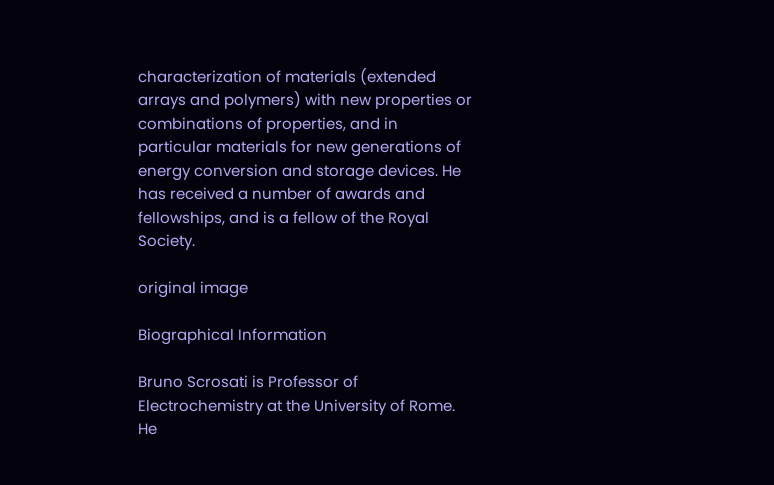characterization of materials (extended arrays and polymers) with new properties or combinations of properties, and in particular materials for new generations of energy conversion and storage devices. He has received a number of awards and fellowships, and is a fellow of the Royal Society.

original image

Biographical Information

Bruno Scrosati is Professor of Electrochemistry at the University of Rome. He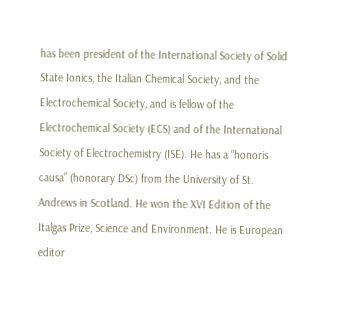has been president of the International Society of Solid State Ionics, the Italian Chemical Society, and the Electrochemical Society, and is fellow of the Electrochemical Society (ECS) and of the International Society of Electrochemistry (ISE). He has a “honoris causa” (honorary DSc) from the University of St. Andrews in Scotland. He won the XVI Edition of the Italgas Prize, Science and Environment. He is European editor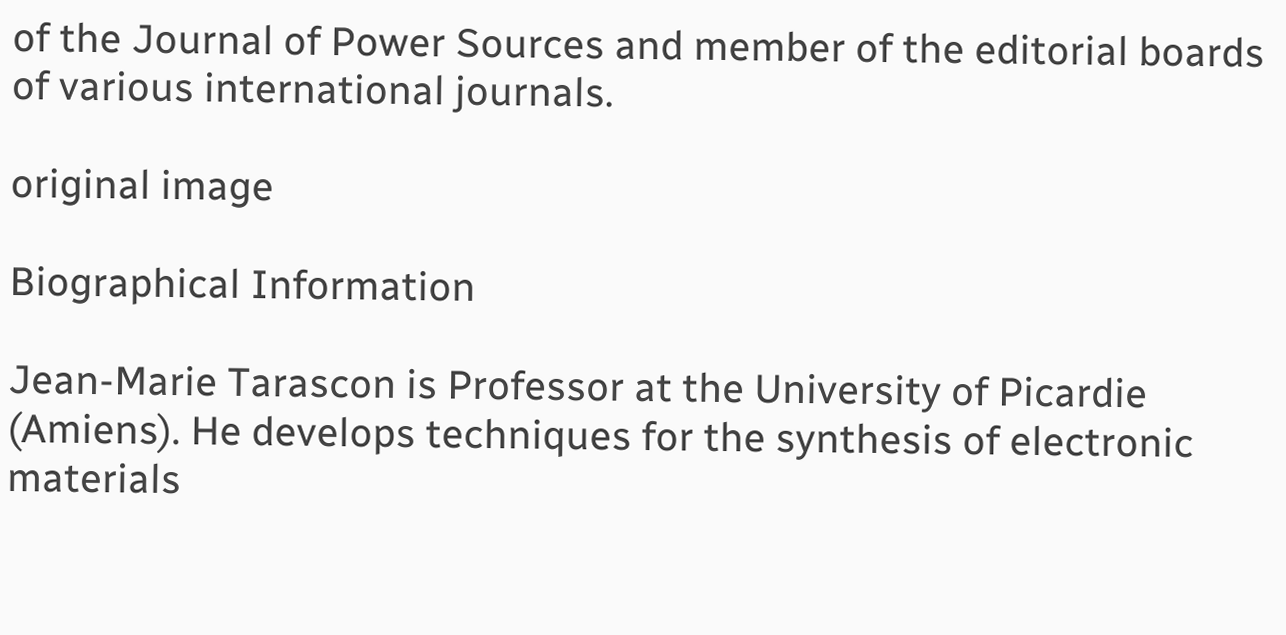of the Journal of Power Sources and member of the editorial boards of various international journals.

original image

Biographical Information

Jean-Marie Tarascon is Professor at the University of Picardie (Amiens). He develops techniques for the synthesis of electronic materials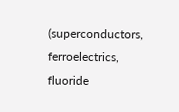(superconductors, ferroelectrics, fluoride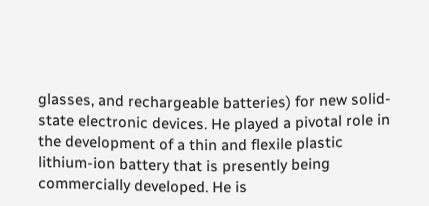glasses, and rechargeable batteries) for new solid-state electronic devices. He played a pivotal role in the development of a thin and flexile plastic lithium-ion battery that is presently being commercially developed. He is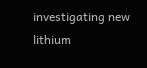investigating new lithium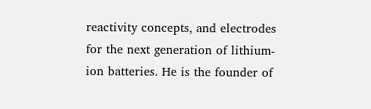reactivity concepts, and electrodes for the next generation of lithium-ion batteries. He is the founder of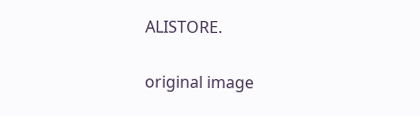ALISTORE.

original image